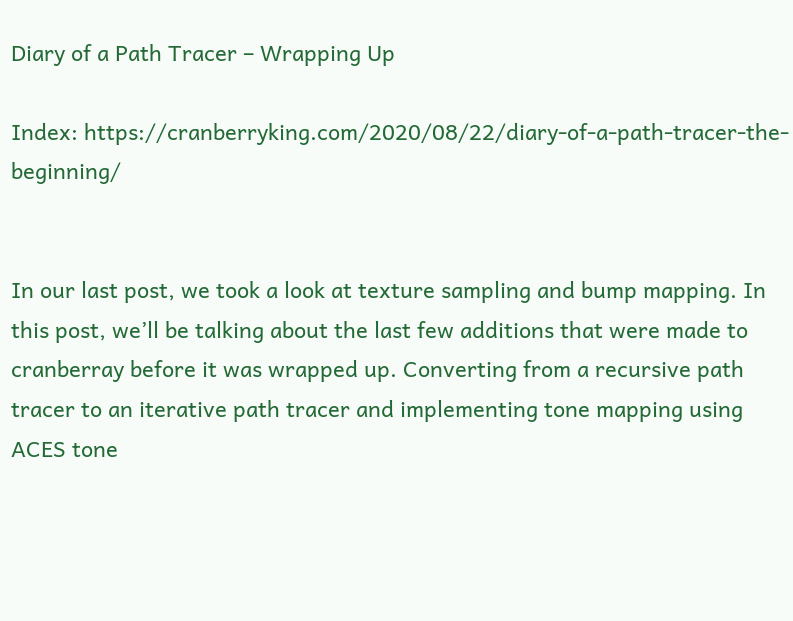Diary of a Path Tracer – Wrapping Up

Index: https://cranberryking.com/2020/08/22/diary-of-a-path-tracer-the-beginning/


In our last post, we took a look at texture sampling and bump mapping. In this post, we’ll be talking about the last few additions that were made to cranberray before it was wrapped up. Converting from a recursive path tracer to an iterative path tracer and implementing tone mapping using ACES tone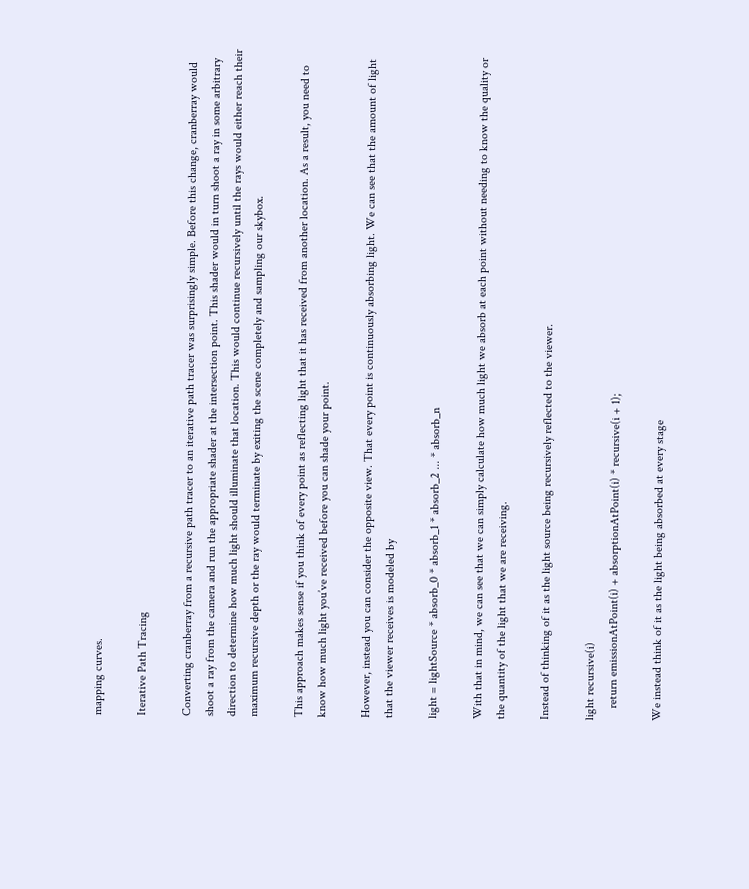mapping curves.

Iterative Path Tracing

Converting cranberray from a recursive path tracer to an iterative path tracer was surprisingly simple. Before this change, cranberray would shoot a ray from the camera and run the appropriate shader at the intersection point. This shader would in turn shoot a ray in some arbitrary direction to determine how much light should illuminate that location. This would continue recursively until the rays would either reach their maximum recursive depth or the ray would terminate by exiting the scene completely and sampling our skybox.

This approach makes sense if you think of every point as reflecting light that it has received from another location. As a result, you need to know how much light you’ve received before you can shade your point.

However, instead you can consider the opposite view. That every point is continuously absorbing light. We can see that the amount of light that the viewer receives is modeled by

light = lightSource * absorb_0 * absorb_1 * absorb_2 ... * absorb_n

With that in mind, we can see that we can simply calculate how much light we absorb at each point without needing to know the quality or the quantity of the light that we are receiving.

Instead of thinking of it as the light source being recursively reflected to the viewer.

light recursive(i)
    return emissionAtPoint(i) + absorptionAtPoint(i) * recursive(i + 1);

We instead think of it as the light being absorbed at every stage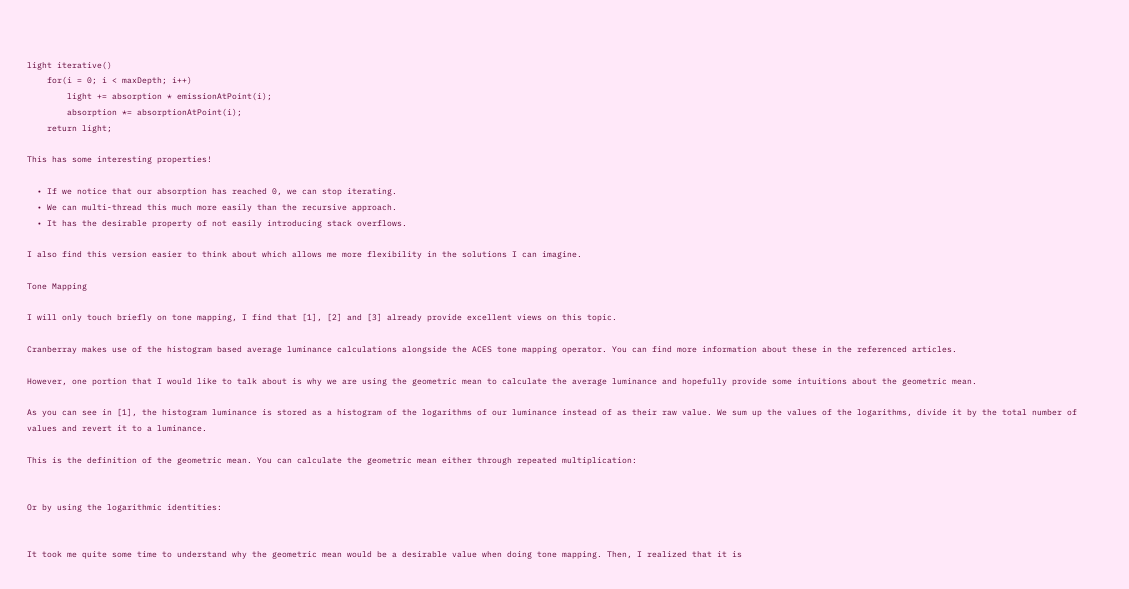light iterative()
    for(i = 0; i < maxDepth; i++)
        light += absorption * emissionAtPoint(i);
        absorption *= absorptionAtPoint(i);
    return light;

This has some interesting properties!

  • If we notice that our absorption has reached 0, we can stop iterating.
  • We can multi-thread this much more easily than the recursive approach.
  • It has the desirable property of not easily introducing stack overflows.

I also find this version easier to think about which allows me more flexibility in the solutions I can imagine.

Tone Mapping

I will only touch briefly on tone mapping, I find that [1], [2] and [3] already provide excellent views on this topic.

Cranberray makes use of the histogram based average luminance calculations alongside the ACES tone mapping operator. You can find more information about these in the referenced articles.

However, one portion that I would like to talk about is why we are using the geometric mean to calculate the average luminance and hopefully provide some intuitions about the geometric mean.

As you can see in [1], the histogram luminance is stored as a histogram of the logarithms of our luminance instead of as their raw value. We sum up the values of the logarithms, divide it by the total number of values and revert it to a luminance.

This is the definition of the geometric mean. You can calculate the geometric mean either through repeated multiplication:


Or by using the logarithmic identities:


It took me quite some time to understand why the geometric mean would be a desirable value when doing tone mapping. Then, I realized that it is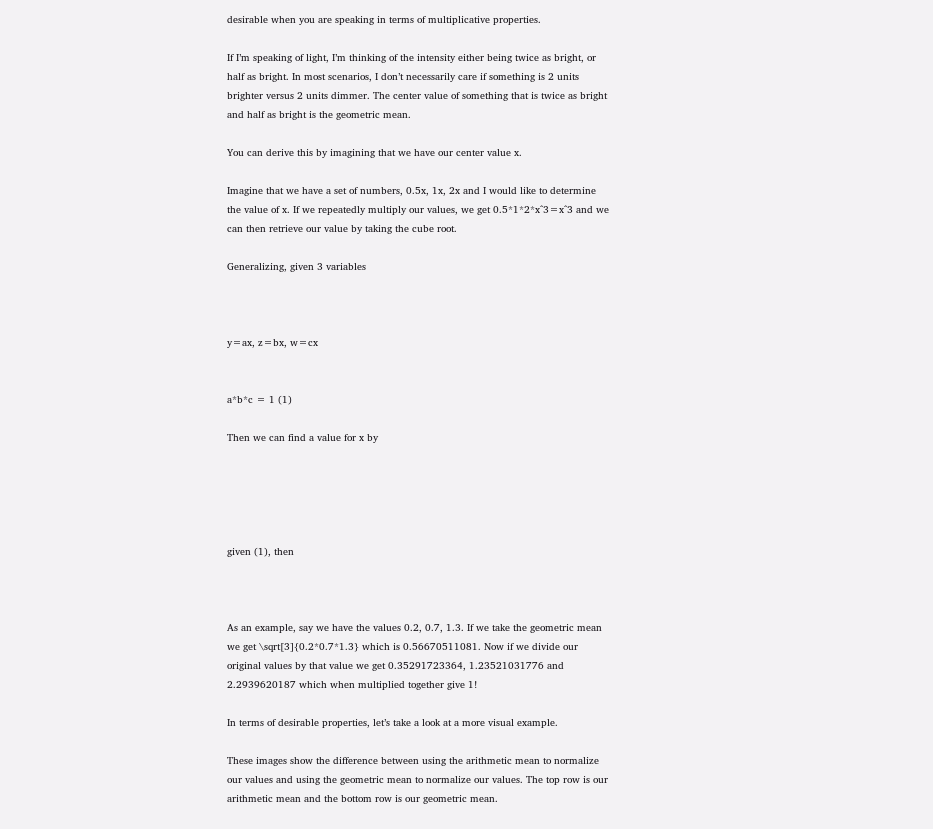desirable when you are speaking in terms of multiplicative properties.

If I’m speaking of light, I’m thinking of the intensity either being twice as bright, or half as bright. In most scenarios, I don’t necessarily care if something is 2 units brighter versus 2 units dimmer. The center value of something that is twice as bright and half as bright is the geometric mean.

You can derive this by imagining that we have our center value x.

Imagine that we have a set of numbers, 0.5x, 1x, 2x and I would like to determine the value of x. If we repeatedly multiply our values, we get 0.5*1*2*x^3=x^3 and we can then retrieve our value by taking the cube root.

Generalizing, given 3 variables



y=ax, z=bx, w=cx


a*b*c = 1 (1)

Then we can find a value for x by





given (1), then



As an example, say we have the values 0.2, 0.7, 1.3. If we take the geometric mean we get \sqrt[3]{0.2*0.7*1.3} which is 0.56670511081. Now if we divide our original values by that value we get 0.35291723364, 1.23521031776 and 2.2939620187 which when multiplied together give 1!

In terms of desirable properties, let’s take a look at a more visual example.

These images show the difference between using the arithmetic mean to normalize our values and using the geometric mean to normalize our values. The top row is our arithmetic mean and the bottom row is our geometric mean.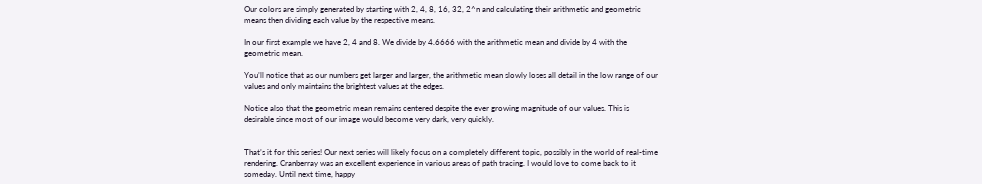Our colors are simply generated by starting with 2, 4, 8, 16, 32, 2^n and calculating their arithmetic and geometric means then dividing each value by the respective means.

In our first example we have 2, 4 and 8. We divide by 4.6666 with the arithmetic mean and divide by 4 with the geometric mean.

You’ll notice that as our numbers get larger and larger, the arithmetic mean slowly loses all detail in the low range of our values and only maintains the brightest values at the edges.

Notice also that the geometric mean remains centered despite the ever growing magnitude of our values. This is desirable since most of our image would become very dark, very quickly.


That’s it for this series! Our next series will likely focus on a completely different topic, possibly in the world of real-time rendering. Cranberray was an excellent experience in various areas of path tracing. I would love to come back to it someday. Until next time, happy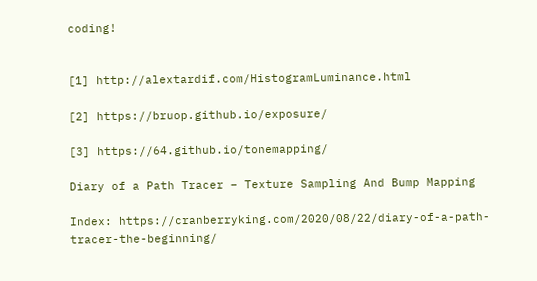coding!


[1] http://alextardif.com/HistogramLuminance.html

[2] https://bruop.github.io/exposure/

[3] https://64.github.io/tonemapping/

Diary of a Path Tracer – Texture Sampling And Bump Mapping

Index: https://cranberryking.com/2020/08/22/diary-of-a-path-tracer-the-beginning/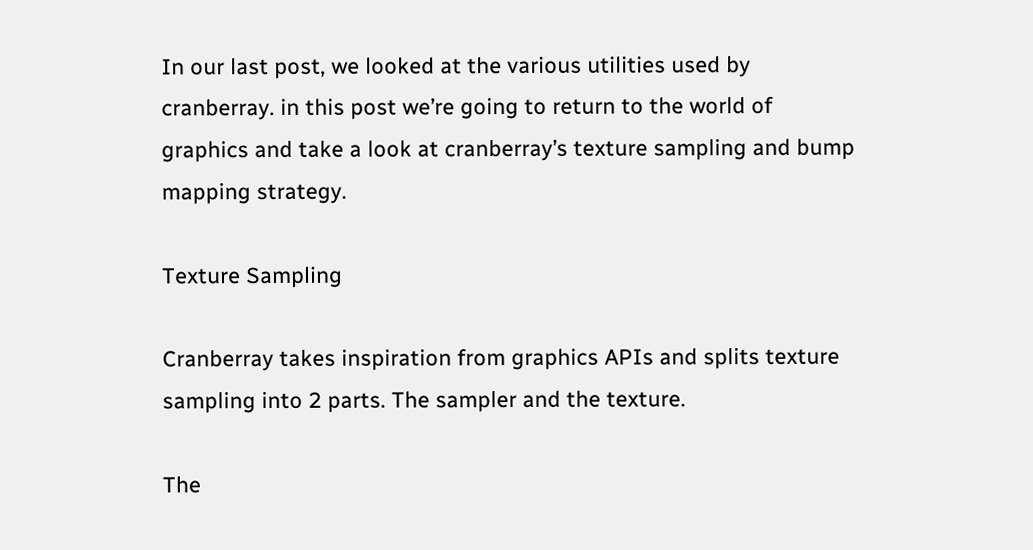In our last post, we looked at the various utilities used by cranberray. in this post we’re going to return to the world of graphics and take a look at cranberray’s texture sampling and bump mapping strategy.

Texture Sampling

Cranberray takes inspiration from graphics APIs and splits texture sampling into 2 parts. The sampler and the texture.

The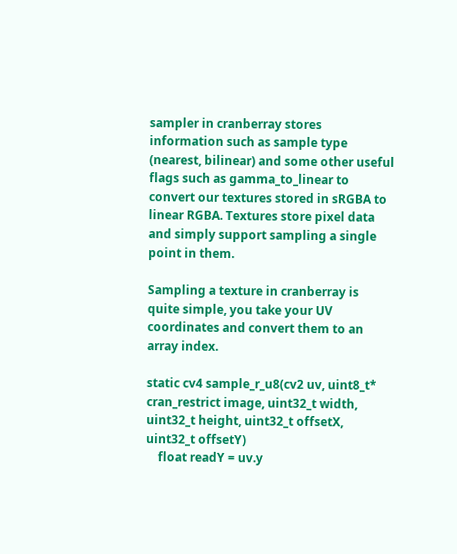sampler in cranberray stores information such as sample type (nearest, bilinear) and some other useful flags such as gamma_to_linear to convert our textures stored in sRGBA to linear RGBA. Textures store pixel data and simply support sampling a single point in them.

Sampling a texture in cranberray is quite simple, you take your UV coordinates and convert them to an array index.

static cv4 sample_r_u8(cv2 uv, uint8_t* cran_restrict image, uint32_t width, uint32_t height, uint32_t offsetX, uint32_t offsetY)
    float readY = uv.y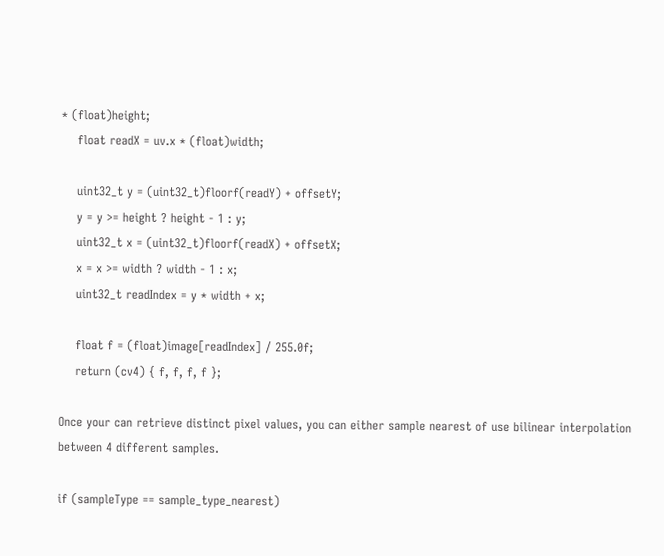* (float)height;
    float readX = uv.x * (float)width;

    uint32_t y = (uint32_t)floorf(readY) + offsetY;
    y = y >= height ? height - 1 : y;
    uint32_t x = (uint32_t)floorf(readX) + offsetX;
    x = x >= width ? width - 1 : x;
    uint32_t readIndex = y * width + x;

    float f = (float)image[readIndex] / 255.0f;
    return (cv4) { f, f, f, f };

Once your can retrieve distinct pixel values, you can either sample nearest of use bilinear interpolation between 4 different samples.

if (sampleType == sample_type_nearest)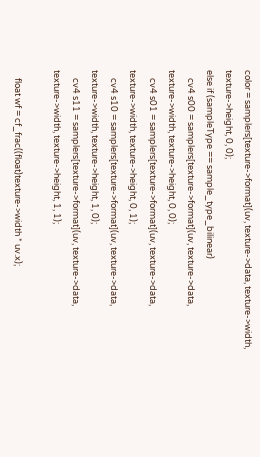color = samplers[texture->format](uv, texture->data, texture->width, texture->height, 0, 0);
else if (sampleType == sample_type_bilinear)
    cv4 s00 = samplers[texture->format](uv, texture->data, texture->width, texture->height, 0, 0);
    cv4 s01 = samplers[texture->format](uv, texture->data, texture->width, texture->height, 0, 1);
    cv4 s10 = samplers[texture->format](uv, texture->data, texture->width, texture->height, 1, 0);
    cv4 s11 = samplers[texture->format](uv, texture->data, texture->width, texture->height, 1, 1);

    float wf = cf_frac((float)texture->width * uv.x);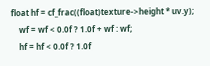float hf = cf_frac((float)texture->height * uv.y);
    wf = wf < 0.0f ? 1.0f + wf : wf;
    hf = hf < 0.0f ? 1.0f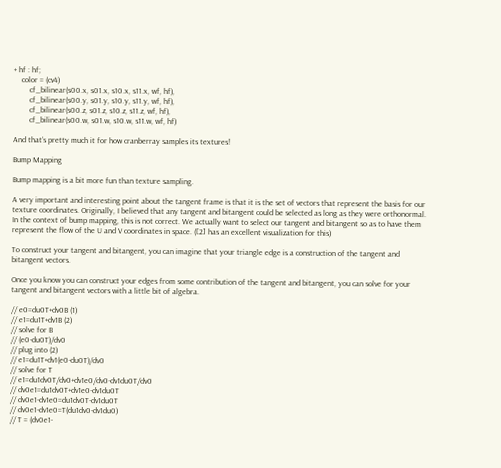+ hf : hf;
    color = (cv4)
        cf_bilinear(s00.x, s01.x, s10.x, s11.x, wf, hf),
        cf_bilinear(s00.y, s01.y, s10.y, s11.y, wf, hf),
        cf_bilinear(s00.z, s01.z, s10.z, s11.z, wf, hf),
        cf_bilinear(s00.w, s01.w, s10.w, s11.w, wf, hf)

And that’s pretty much it for how cranberray samples its textures!

Bump Mapping

Bump mapping is a bit more fun than texture sampling.

A very important and interesting point about the tangent frame is that it is the set of vectors that represent the basis for our texture coordinates. Originally, I believed that any tangent and bitangent could be selected as long as they were orthonormal. In the context of bump mapping, this is not correct. We actually want to select our tangent and bitangent so as to have them represent the flow of the U and V coordinates in space. ([2] has an excellent visualization for this)

To construct your tangent and bitangent, you can imagine that your triangle edge is a construction of the tangent and bitangent vectors.

Once you know you can construct your edges from some contribution of the tangent and bitangent, you can solve for your tangent and bitangent vectors with a little bit of algebra.

// e0=du0T+dv0B (1)
// e1=du1T+dv1B (2)
// solve for B
// (e0-du0T)/dv0
// plug into (2)
// e1=du1T+dv1(e0-du0T)/dv0
// solve for T
// e1=du1dv0T/dv0+dv1e0/dv0-dv1du0T/dv0
// dv0e1=du1dv0T+dv1e0-dv1du0T
// dv0e1-dv1e0=du1dv0T-dv1du0T
// dv0e1-dv1e0=T(du1dv0-dv1du0)
// T = (dv0e1-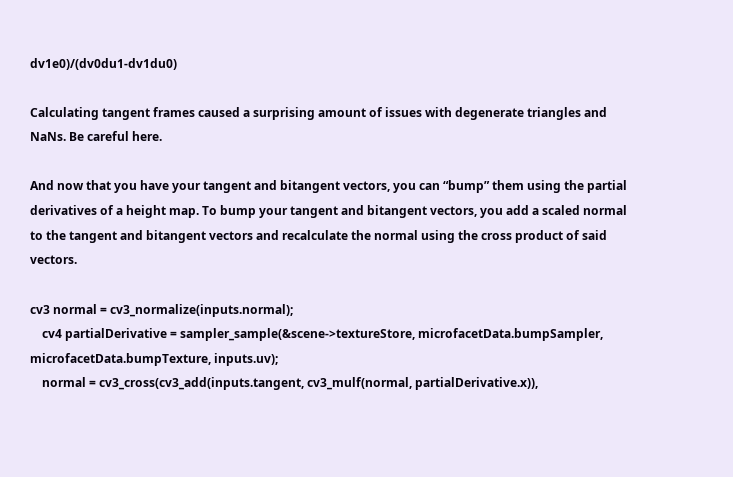dv1e0)/(dv0du1-dv1du0)

Calculating tangent frames caused a surprising amount of issues with degenerate triangles and NaNs. Be careful here.

And now that you have your tangent and bitangent vectors, you can “bump” them using the partial derivatives of a height map. To bump your tangent and bitangent vectors, you add a scaled normal to the tangent and bitangent vectors and recalculate the normal using the cross product of said vectors.

cv3 normal = cv3_normalize(inputs.normal);
    cv4 partialDerivative = sampler_sample(&scene->textureStore, microfacetData.bumpSampler, microfacetData.bumpTexture, inputs.uv);
    normal = cv3_cross(cv3_add(inputs.tangent, cv3_mulf(normal, partialDerivative.x)),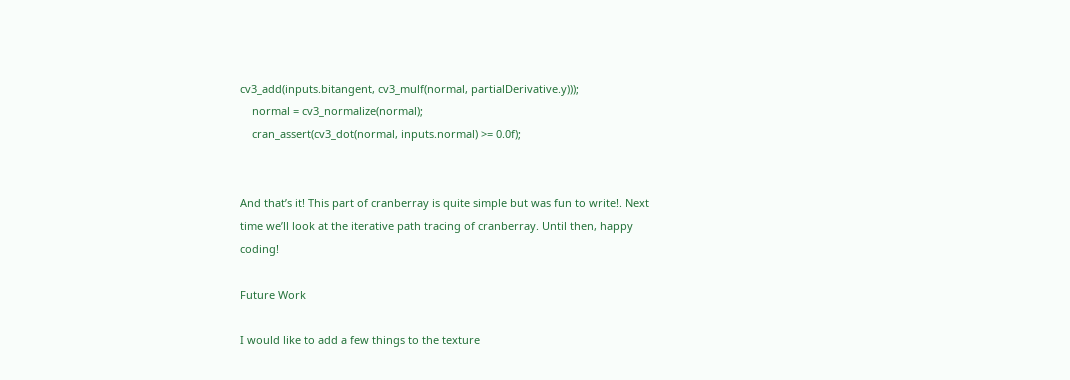cv3_add(inputs.bitangent, cv3_mulf(normal, partialDerivative.y)));
    normal = cv3_normalize(normal);
    cran_assert(cv3_dot(normal, inputs.normal) >= 0.0f);


And that’s it! This part of cranberray is quite simple but was fun to write!. Next time we’ll look at the iterative path tracing of cranberray. Until then, happy coding!

Future Work

I would like to add a few things to the texture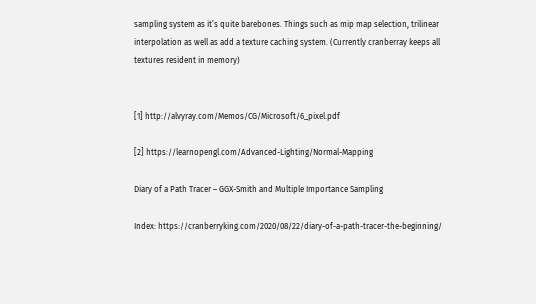sampling system as it’s quite barebones. Things such as mip map selection, trilinear interpolation as well as add a texture caching system. (Currently cranberray keeps all textures resident in memory)


[1] http://alvyray.com/Memos/CG/Microsoft/6_pixel.pdf

[2] https://learnopengl.com/Advanced-Lighting/Normal-Mapping

Diary of a Path Tracer – GGX-Smith and Multiple Importance Sampling

Index: https://cranberryking.com/2020/08/22/diary-of-a-path-tracer-the-beginning/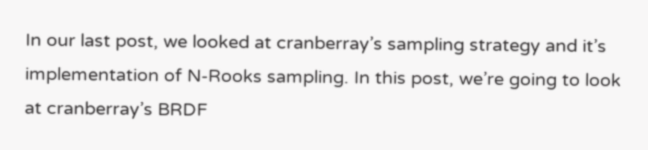In our last post, we looked at cranberray’s sampling strategy and it’s implementation of N-Rooks sampling. In this post, we’re going to look at cranberray’s BRDF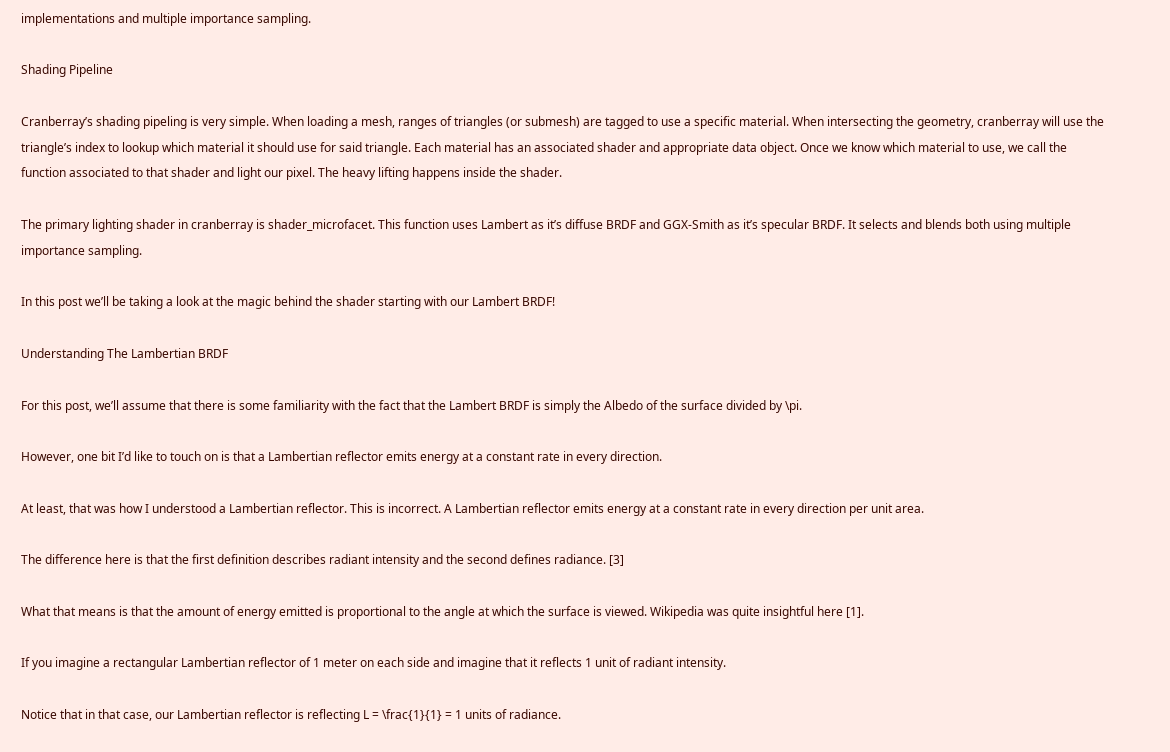implementations and multiple importance sampling.

Shading Pipeline

Cranberray’s shading pipeling is very simple. When loading a mesh, ranges of triangles (or submesh) are tagged to use a specific material. When intersecting the geometry, cranberray will use the triangle’s index to lookup which material it should use for said triangle. Each material has an associated shader and appropriate data object. Once we know which material to use, we call the function associated to that shader and light our pixel. The heavy lifting happens inside the shader.

The primary lighting shader in cranberray is shader_microfacet. This function uses Lambert as it’s diffuse BRDF and GGX-Smith as it’s specular BRDF. It selects and blends both using multiple importance sampling.

In this post we’ll be taking a look at the magic behind the shader starting with our Lambert BRDF!

Understanding The Lambertian BRDF

For this post, we’ll assume that there is some familiarity with the fact that the Lambert BRDF is simply the Albedo of the surface divided by \pi.

However, one bit I’d like to touch on is that a Lambertian reflector emits energy at a constant rate in every direction.

At least, that was how I understood a Lambertian reflector. This is incorrect. A Lambertian reflector emits energy at a constant rate in every direction per unit area.

The difference here is that the first definition describes radiant intensity and the second defines radiance. [3]

What that means is that the amount of energy emitted is proportional to the angle at which the surface is viewed. Wikipedia was quite insightful here [1].

If you imagine a rectangular Lambertian reflector of 1 meter on each side and imagine that it reflects 1 unit of radiant intensity.

Notice that in that case, our Lambertian reflector is reflecting L = \frac{1}{1} = 1 units of radiance.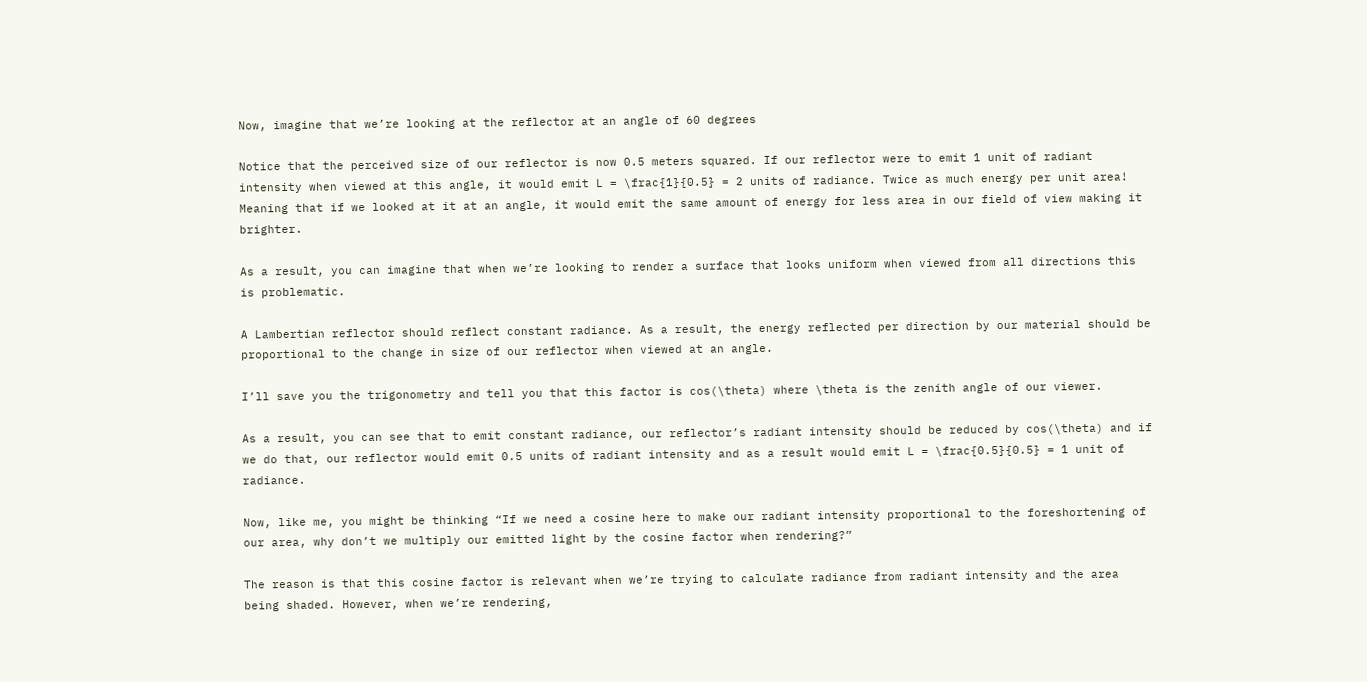Now, imagine that we’re looking at the reflector at an angle of 60 degrees

Notice that the perceived size of our reflector is now 0.5 meters squared. If our reflector were to emit 1 unit of radiant intensity when viewed at this angle, it would emit L = \frac{1}{0.5} = 2 units of radiance. Twice as much energy per unit area! Meaning that if we looked at it at an angle, it would emit the same amount of energy for less area in our field of view making it brighter.

As a result, you can imagine that when we’re looking to render a surface that looks uniform when viewed from all directions this is problematic.

A Lambertian reflector should reflect constant radiance. As a result, the energy reflected per direction by our material should be proportional to the change in size of our reflector when viewed at an angle.

I’ll save you the trigonometry and tell you that this factor is cos(\theta) where \theta is the zenith angle of our viewer.

As a result, you can see that to emit constant radiance, our reflector’s radiant intensity should be reduced by cos(\theta) and if we do that, our reflector would emit 0.5 units of radiant intensity and as a result would emit L = \frac{0.5}{0.5} = 1 unit of radiance.

Now, like me, you might be thinking “If we need a cosine here to make our radiant intensity proportional to the foreshortening of our area, why don’t we multiply our emitted light by the cosine factor when rendering?”

The reason is that this cosine factor is relevant when we’re trying to calculate radiance from radiant intensity and the area being shaded. However, when we’re rendering,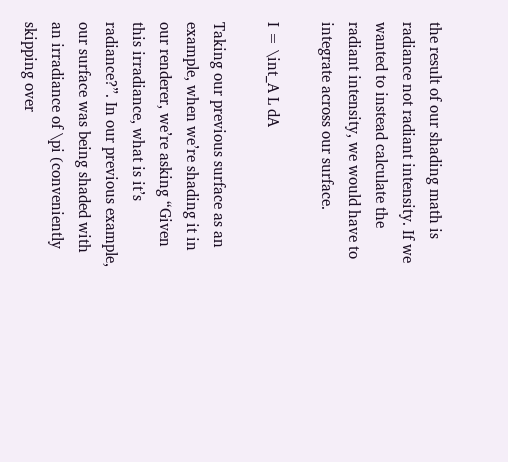the result of our shading math is radiance not radiant intensity. If we wanted to instead calculate the radiant intensity, we would have to integrate across our surface.

I = \int_A L dA

Taking our previous surface as an example, when we’re shading it in our renderer, we’re asking “Given this irradiance, what is it’s radiance?”. In our previous example, our surface was being shaded with an irradiance of \pi (conveniently skipping over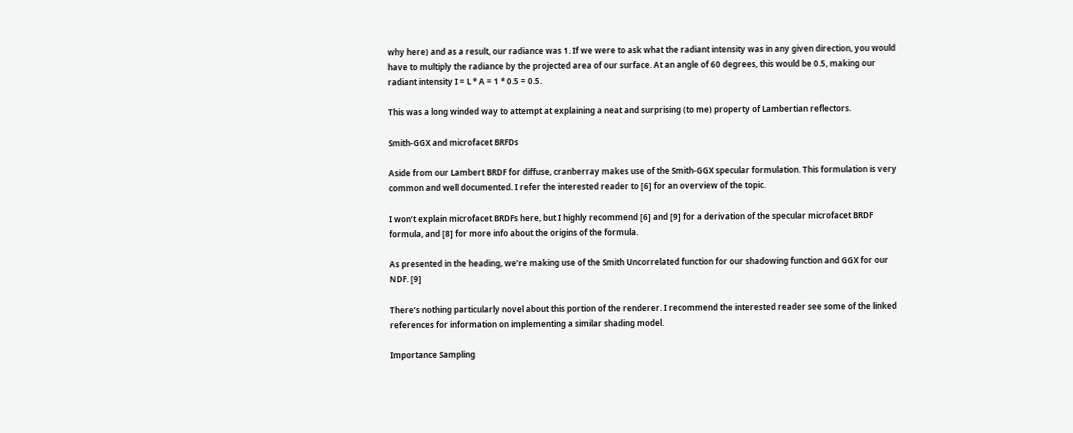why here) and as a result, our radiance was 1. If we were to ask what the radiant intensity was in any given direction, you would have to multiply the radiance by the projected area of our surface. At an angle of 60 degrees, this would be 0.5, making our radiant intensity I = L * A = 1 * 0.5 = 0.5.

This was a long winded way to attempt at explaining a neat and surprising (to me) property of Lambertian reflectors.

Smith-GGX and microfacet BRFDs

Aside from our Lambert BRDF for diffuse, cranberray makes use of the Smith-GGX specular formulation. This formulation is very common and well documented. I refer the interested reader to [6] for an overview of the topic.

I won’t explain microfacet BRDFs here, but I highly recommend [6] and [9] for a derivation of the specular microfacet BRDF formula, and [8] for more info about the origins of the formula.

As presented in the heading, we’re making use of the Smith Uncorrelated function for our shadowing function and GGX for our NDF. [9]

There’s nothing particularly novel about this portion of the renderer. I recommend the interested reader see some of the linked references for information on implementing a similar shading model.

Importance Sampling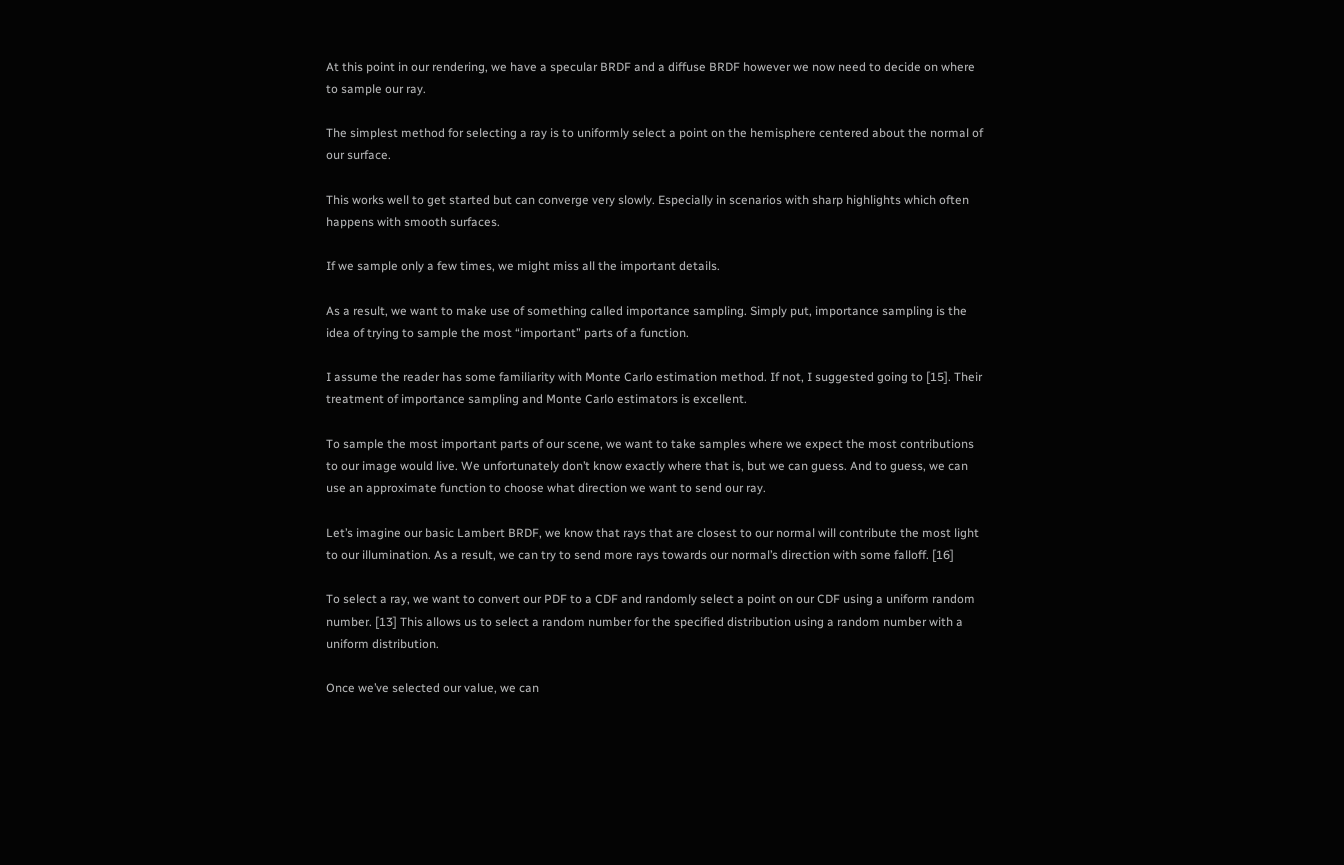At this point in our rendering, we have a specular BRDF and a diffuse BRDF however we now need to decide on where to sample our ray.

The simplest method for selecting a ray is to uniformly select a point on the hemisphere centered about the normal of our surface.

This works well to get started but can converge very slowly. Especially in scenarios with sharp highlights which often happens with smooth surfaces.

If we sample only a few times, we might miss all the important details.

As a result, we want to make use of something called importance sampling. Simply put, importance sampling is the idea of trying to sample the most “important” parts of a function.

I assume the reader has some familiarity with Monte Carlo estimation method. If not, I suggested going to [15]. Their treatment of importance sampling and Monte Carlo estimators is excellent.

To sample the most important parts of our scene, we want to take samples where we expect the most contributions to our image would live. We unfortunately don’t know exactly where that is, but we can guess. And to guess, we can use an approximate function to choose what direction we want to send our ray.

Let’s imagine our basic Lambert BRDF, we know that rays that are closest to our normal will contribute the most light to our illumination. As a result, we can try to send more rays towards our normal’s direction with some falloff. [16]

To select a ray, we want to convert our PDF to a CDF and randomly select a point on our CDF using a uniform random number. [13] This allows us to select a random number for the specified distribution using a random number with a uniform distribution.

Once we’ve selected our value, we can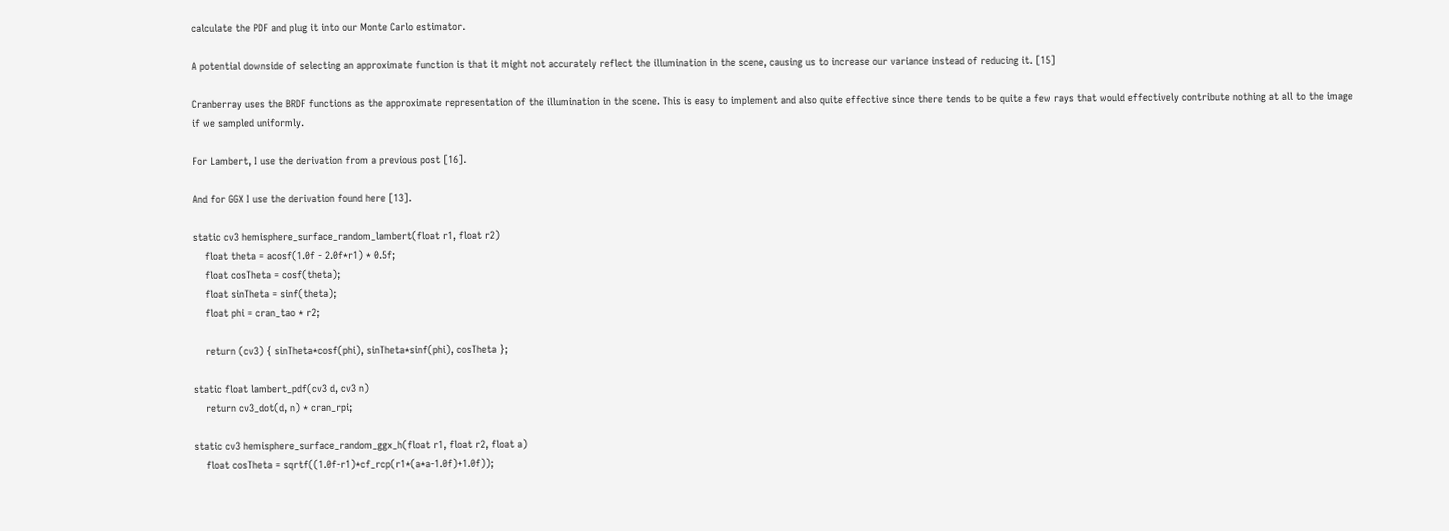calculate the PDF and plug it into our Monte Carlo estimator.

A potential downside of selecting an approximate function is that it might not accurately reflect the illumination in the scene, causing us to increase our variance instead of reducing it. [15]

Cranberray uses the BRDF functions as the approximate representation of the illumination in the scene. This is easy to implement and also quite effective since there tends to be quite a few rays that would effectively contribute nothing at all to the image if we sampled uniformly.

For Lambert, I use the derivation from a previous post [16].

And for GGX I use the derivation found here [13].

static cv3 hemisphere_surface_random_lambert(float r1, float r2)
    float theta = acosf(1.0f - 2.0f*r1) * 0.5f;
    float cosTheta = cosf(theta);
    float sinTheta = sinf(theta);
    float phi = cran_tao * r2;

    return (cv3) { sinTheta*cosf(phi), sinTheta*sinf(phi), cosTheta };

static float lambert_pdf(cv3 d, cv3 n)
    return cv3_dot(d, n) * cran_rpi;

static cv3 hemisphere_surface_random_ggx_h(float r1, float r2, float a)
    float cosTheta = sqrtf((1.0f-r1)*cf_rcp(r1*(a*a-1.0f)+1.0f));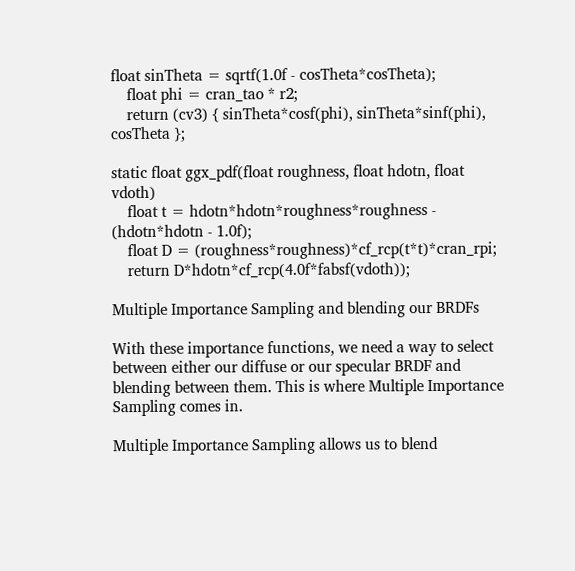float sinTheta = sqrtf(1.0f - cosTheta*cosTheta);
    float phi = cran_tao * r2;
    return (cv3) { sinTheta*cosf(phi), sinTheta*sinf(phi), cosTheta };

static float ggx_pdf(float roughness, float hdotn, float vdoth)
    float t = hdotn*hdotn*roughness*roughness - (hdotn*hdotn - 1.0f);
    float D = (roughness*roughness)*cf_rcp(t*t)*cran_rpi;
    return D*hdotn*cf_rcp(4.0f*fabsf(vdoth));

Multiple Importance Sampling and blending our BRDFs

With these importance functions, we need a way to select between either our diffuse or our specular BRDF and blending between them. This is where Multiple Importance Sampling comes in.

Multiple Importance Sampling allows us to blend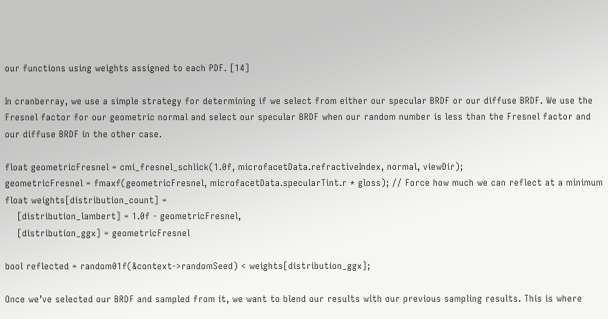our functions using weights assigned to each PDF. [14]

In cranberray, we use a simple strategy for determining if we select from either our specular BRDF or our diffuse BRDF. We use the Fresnel factor for our geometric normal and select our specular BRDF when our random number is less than the Fresnel factor and our diffuse BRDF in the other case.

float geometricFresnel = cmi_fresnel_schlick(1.0f, microfacetData.refractiveIndex, normal, viewDir);
geometricFresnel = fmaxf(geometricFresnel, microfacetData.specularTint.r * gloss); // Force how much we can reflect at a minimum
float weights[distribution_count] =
    [distribution_lambert] = 1.0f - geometricFresnel,
    [distribution_ggx] = geometricFresnel

bool reflected = random01f(&context->randomSeed) < weights[distribution_ggx];

Once we’ve selected our BRDF and sampled from it, we want to blend our results with our previous sampling results. This is where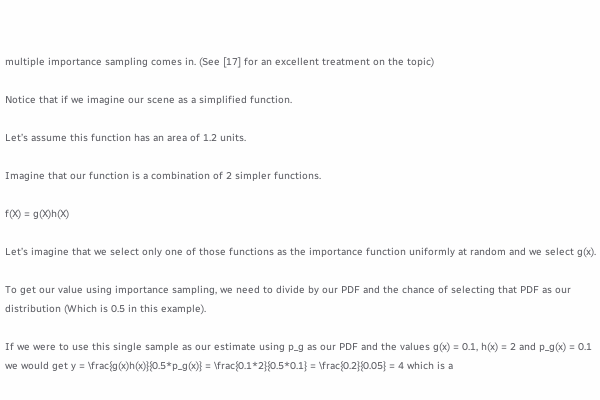multiple importance sampling comes in. (See [17] for an excellent treatment on the topic)

Notice that if we imagine our scene as a simplified function.

Let’s assume this function has an area of 1.2 units.

Imagine that our function is a combination of 2 simpler functions.

f(X) = g(X)h(X)

Let’s imagine that we select only one of those functions as the importance function uniformly at random and we select g(x).

To get our value using importance sampling, we need to divide by our PDF and the chance of selecting that PDF as our distribution (Which is 0.5 in this example).

If we were to use this single sample as our estimate using p_g as our PDF and the values g(x) = 0.1, h(x) = 2 and p_g(x) = 0.1 we would get y = \frac{g(x)h(x)}{0.5*p_g(x)} = \frac{0.1*2}{0.5*0.1} = \frac{0.2}{0.05} = 4 which is a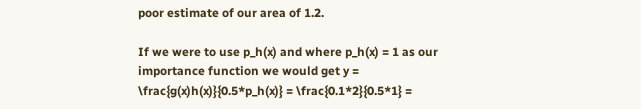poor estimate of our area of 1.2.

If we were to use p_h(x) and where p_h(x) = 1 as our importance function we would get y = \frac{g(x)h(x)}{0.5*p_h(x)} = \frac{0.1*2}{0.5*1} =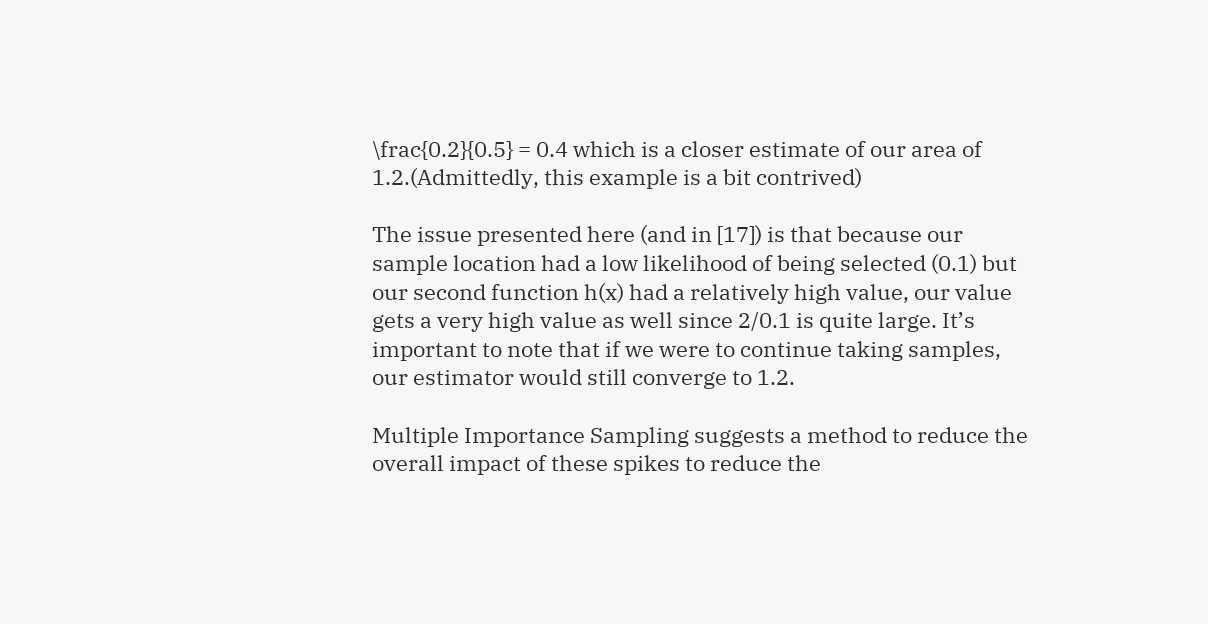\frac{0.2}{0.5} = 0.4 which is a closer estimate of our area of 1.2.(Admittedly, this example is a bit contrived)

The issue presented here (and in [17]) is that because our sample location had a low likelihood of being selected (0.1) but our second function h(x) had a relatively high value, our value gets a very high value as well since 2/0.1 is quite large. It’s important to note that if we were to continue taking samples, our estimator would still converge to 1.2.

Multiple Importance Sampling suggests a method to reduce the overall impact of these spikes to reduce the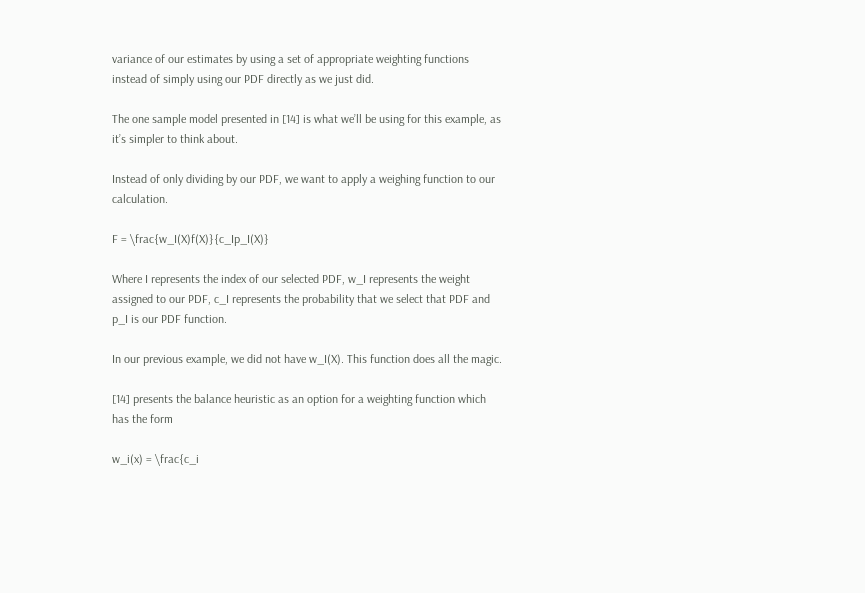variance of our estimates by using a set of appropriate weighting functions instead of simply using our PDF directly as we just did.

The one sample model presented in [14] is what we’ll be using for this example, as it’s simpler to think about.

Instead of only dividing by our PDF, we want to apply a weighing function to our calculation.

F = \frac{w_I(X)f(X)}{c_Ip_I(X)}

Where I represents the index of our selected PDF, w_I represents the weight assigned to our PDF, c_I represents the probability that we select that PDF and p_I is our PDF function.

In our previous example, we did not have w_I(X). This function does all the magic.

[14] presents the balance heuristic as an option for a weighting function which has the form

w_i(x) = \frac{c_i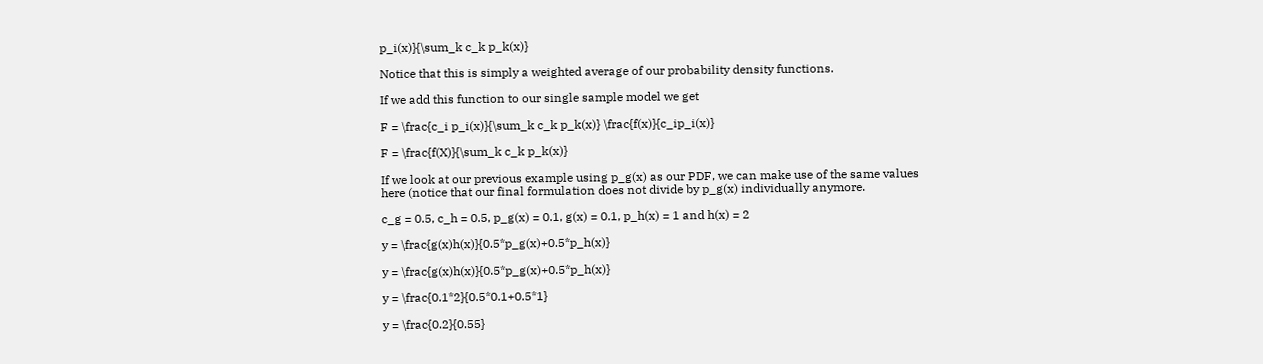p_i(x)}{\sum_k c_k p_k(x)}

Notice that this is simply a weighted average of our probability density functions.

If we add this function to our single sample model we get

F = \frac{c_i p_i(x)}{\sum_k c_k p_k(x)} \frac{f(x)}{c_ip_i(x)}

F = \frac{f(X)}{\sum_k c_k p_k(x)}

If we look at our previous example using p_g(x) as our PDF, we can make use of the same values here (notice that our final formulation does not divide by p_g(x) individually anymore.

c_g = 0.5, c_h = 0.5, p_g(x) = 0.1, g(x) = 0.1, p_h(x) = 1 and h(x) = 2

y = \frac{g(x)h(x)}{0.5*p_g(x)+0.5*p_h(x)}

y = \frac{g(x)h(x)}{0.5*p_g(x)+0.5*p_h(x)}

y = \frac{0.1*2}{0.5*0.1+0.5*1}

y = \frac{0.2}{0.55}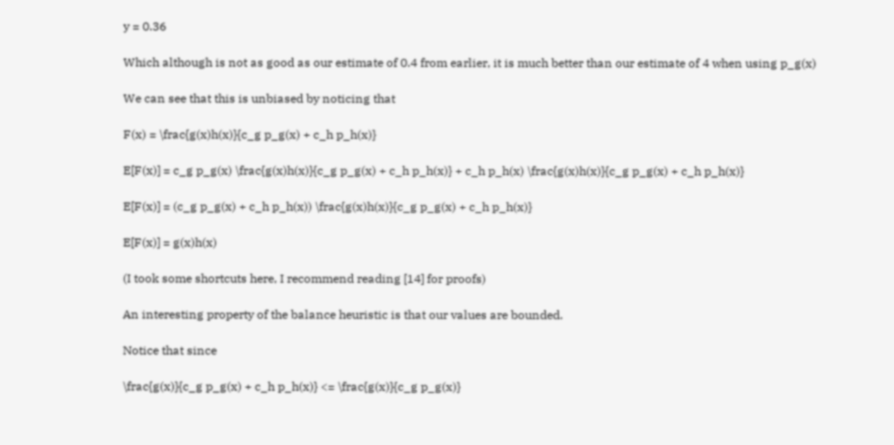y = 0.36

Which although is not as good as our estimate of 0.4 from earlier, it is much better than our estimate of 4 when using p_g(x)

We can see that this is unbiased by noticing that

F(x) = \frac{g(x)h(x)}{c_g p_g(x) + c_h p_h(x)}

E[F(x)] = c_g p_g(x) \frac{g(x)h(x)}{c_g p_g(x) + c_h p_h(x)} + c_h p_h(x) \frac{g(x)h(x)}{c_g p_g(x) + c_h p_h(x)}

E[F(x)] = (c_g p_g(x) + c_h p_h(x)) \frac{g(x)h(x)}{c_g p_g(x) + c_h p_h(x)}

E[F(x)] = g(x)h(x)

(I took some shortcuts here, I recommend reading [14] for proofs)

An interesting property of the balance heuristic is that our values are bounded.

Notice that since

\frac{g(x)}{c_g p_g(x) + c_h p_h(x)} <= \frac{g(x)}{c_g p_g(x)}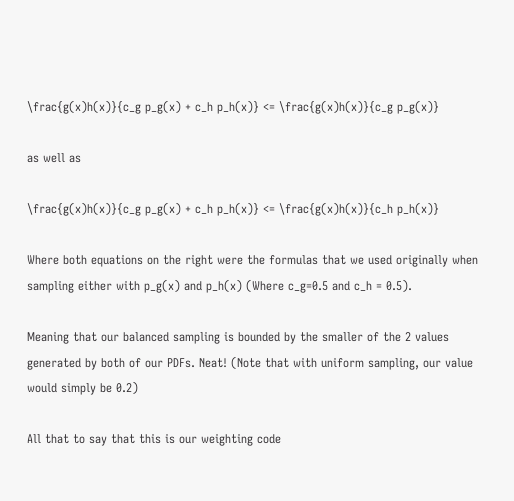\frac{g(x)h(x)}{c_g p_g(x) + c_h p_h(x)} <= \frac{g(x)h(x)}{c_g p_g(x)}

as well as

\frac{g(x)h(x)}{c_g p_g(x) + c_h p_h(x)} <= \frac{g(x)h(x)}{c_h p_h(x)}

Where both equations on the right were the formulas that we used originally when sampling either with p_g(x) and p_h(x) (Where c_g=0.5 and c_h = 0.5).

Meaning that our balanced sampling is bounded by the smaller of the 2 values generated by both of our PDFs. Neat! (Note that with uniform sampling, our value would simply be 0.2)

All that to say that this is our weighting code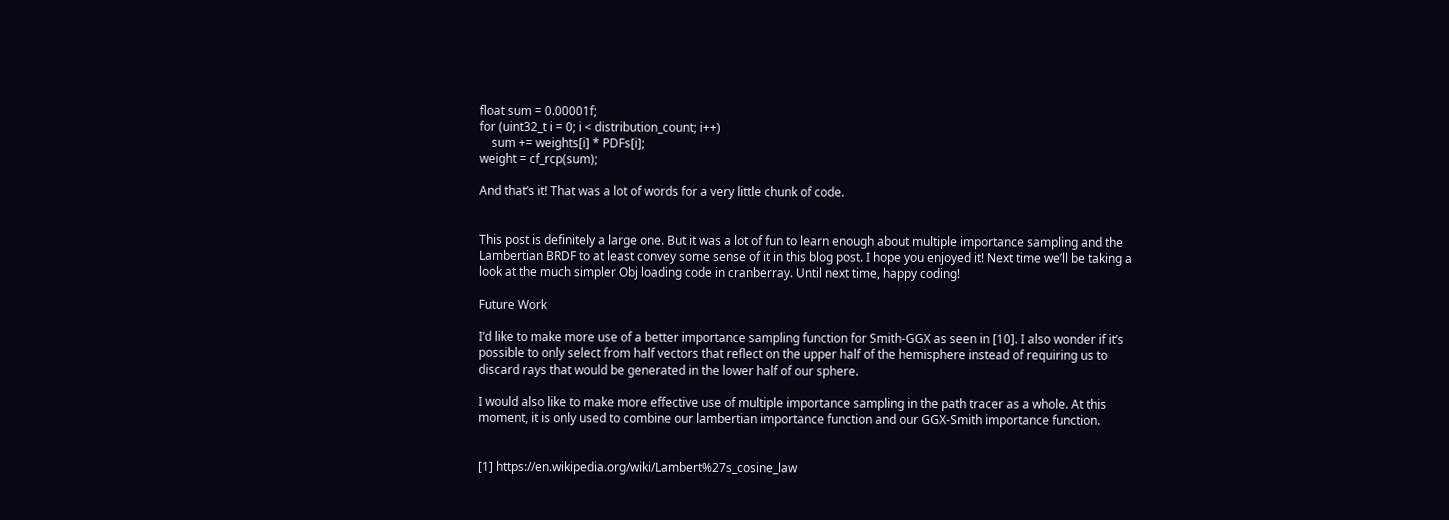float sum = 0.00001f;
for (uint32_t i = 0; i < distribution_count; i++)
    sum += weights[i] * PDFs[i];
weight = cf_rcp(sum);

And that’s it! That was a lot of words for a very little chunk of code.


This post is definitely a large one. But it was a lot of fun to learn enough about multiple importance sampling and the Lambertian BRDF to at least convey some sense of it in this blog post. I hope you enjoyed it! Next time we’ll be taking a look at the much simpler Obj loading code in cranberray. Until next time, happy coding!

Future Work

I’d like to make more use of a better importance sampling function for Smith-GGX as seen in [10]. I also wonder if it’s possible to only select from half vectors that reflect on the upper half of the hemisphere instead of requiring us to discard rays that would be generated in the lower half of our sphere.

I would also like to make more effective use of multiple importance sampling in the path tracer as a whole. At this moment, it is only used to combine our lambertian importance function and our GGX-Smith importance function.


[1] https://en.wikipedia.org/wiki/Lambert%27s_cosine_law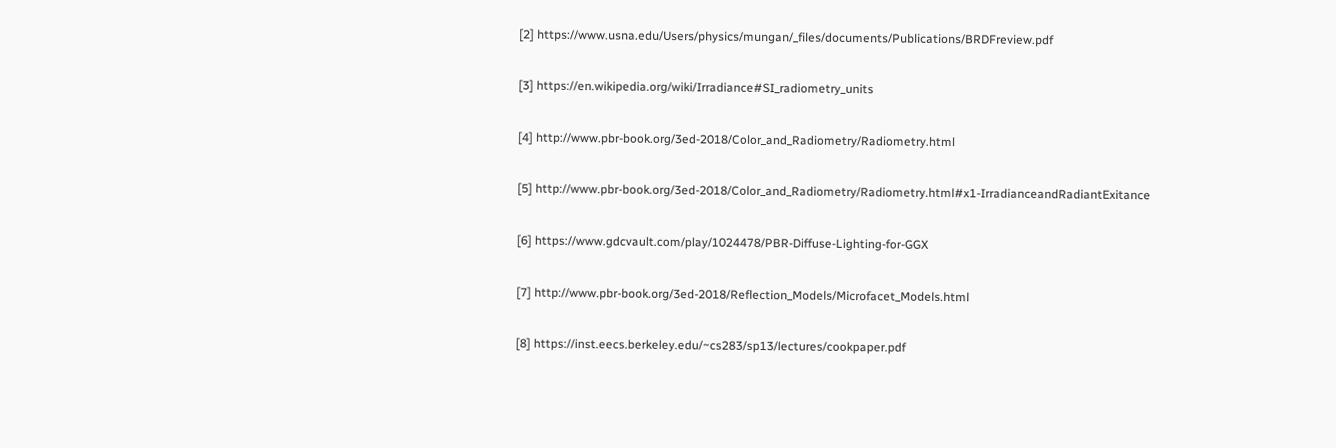[2] https://www.usna.edu/Users/physics/mungan/_files/documents/Publications/BRDFreview.pdf

[3] https://en.wikipedia.org/wiki/Irradiance#SI_radiometry_units

[4] http://www.pbr-book.org/3ed-2018/Color_and_Radiometry/Radiometry.html

[5] http://www.pbr-book.org/3ed-2018/Color_and_Radiometry/Radiometry.html#x1-IrradianceandRadiantExitance

[6] https://www.gdcvault.com/play/1024478/PBR-Diffuse-Lighting-for-GGX

[7] http://www.pbr-book.org/3ed-2018/Reflection_Models/Microfacet_Models.html

[8] https://inst.eecs.berkeley.edu/~cs283/sp13/lectures/cookpaper.pdf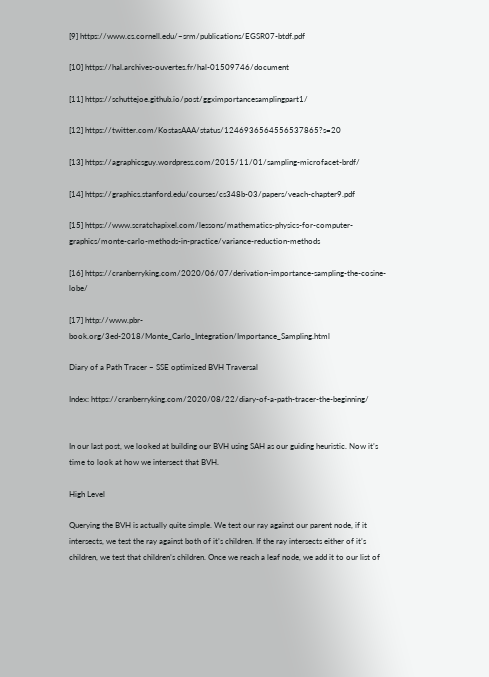[9] https://www.cs.cornell.edu/~srm/publications/EGSR07-btdf.pdf

[10] https://hal.archives-ouvertes.fr/hal-01509746/document

[11] https://schuttejoe.github.io/post/ggximportancesamplingpart1/

[12] https://twitter.com/KostasAAA/status/1246936564556537865?s=20

[13] https://agraphicsguy.wordpress.com/2015/11/01/sampling-microfacet-brdf/

[14] https://graphics.stanford.edu/courses/cs348b-03/papers/veach-chapter9.pdf

[15] https://www.scratchapixel.com/lessons/mathematics-physics-for-computer-graphics/monte-carlo-methods-in-practice/variance-reduction-methods

[16] https://cranberryking.com/2020/06/07/derivation-importance-sampling-the-cosine-lobe/

[17] http://www.pbr-book.org/3ed-2018/Monte_Carlo_Integration/Importance_Sampling.html

Diary of a Path Tracer – SSE optimized BVH Traversal

Index: https://cranberryking.com/2020/08/22/diary-of-a-path-tracer-the-beginning/


In our last post, we looked at building our BVH using SAH as our guiding heuristic. Now it’s time to look at how we intersect that BVH.

High Level

Querying the BVH is actually quite simple. We test our ray against our parent node, if it intersects, we test the ray against both of it’s children. If the ray intersects either of it’s children, we test that children’s children. Once we reach a leaf node, we add it to our list of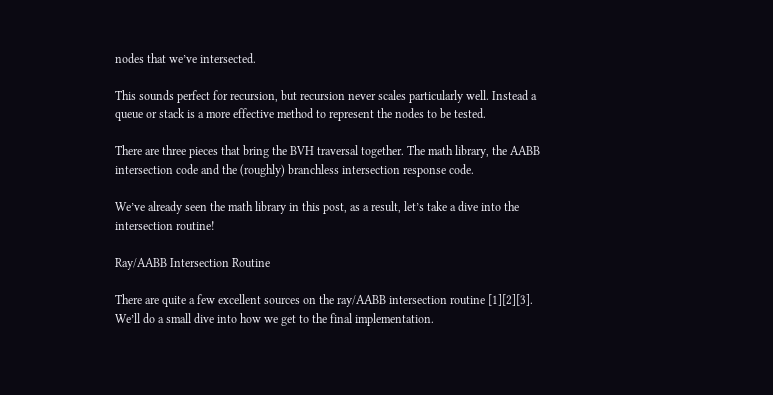nodes that we’ve intersected.

This sounds perfect for recursion, but recursion never scales particularly well. Instead a queue or stack is a more effective method to represent the nodes to be tested.

There are three pieces that bring the BVH traversal together. The math library, the AABB intersection code and the (roughly) branchless intersection response code.

We’ve already seen the math library in this post, as a result, let’s take a dive into the intersection routine!

Ray/AABB Intersection Routine

There are quite a few excellent sources on the ray/AABB intersection routine [1][2][3]. We’ll do a small dive into how we get to the final implementation.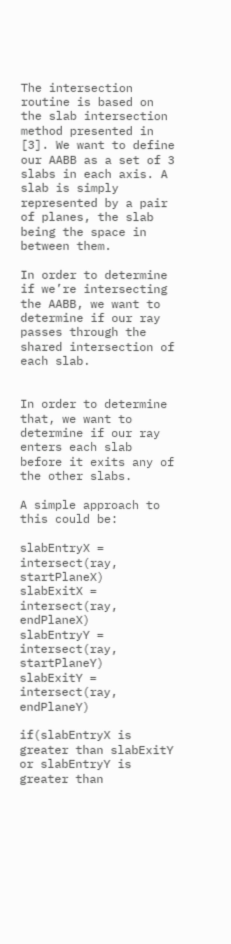The intersection routine is based on the slab intersection method presented in [3]. We want to define our AABB as a set of 3 slabs in each axis. A slab is simply represented by a pair of planes, the slab being the space in between them.

In order to determine if we’re intersecting the AABB, we want to determine if our ray passes through the shared intersection of each slab.


In order to determine that, we want to determine if our ray enters each slab before it exits any of the other slabs.

A simple approach to this could be:

slabEntryX = intersect(ray, startPlaneX)
slabExitX = intersect(ray, endPlaneX)
slabEntryY = intersect(ray, startPlaneY)
slabExitY = intersect(ray, endPlaneY)

if(slabEntryX is greater than slabExitY or slabEntryY is greater than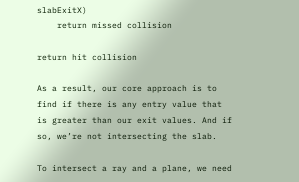slabExitX)
    return missed collision

return hit collision

As a result, our core approach is to find if there is any entry value that is greater than our exit values. And if so, we’re not intersecting the slab.

To intersect a ray and a plane, we need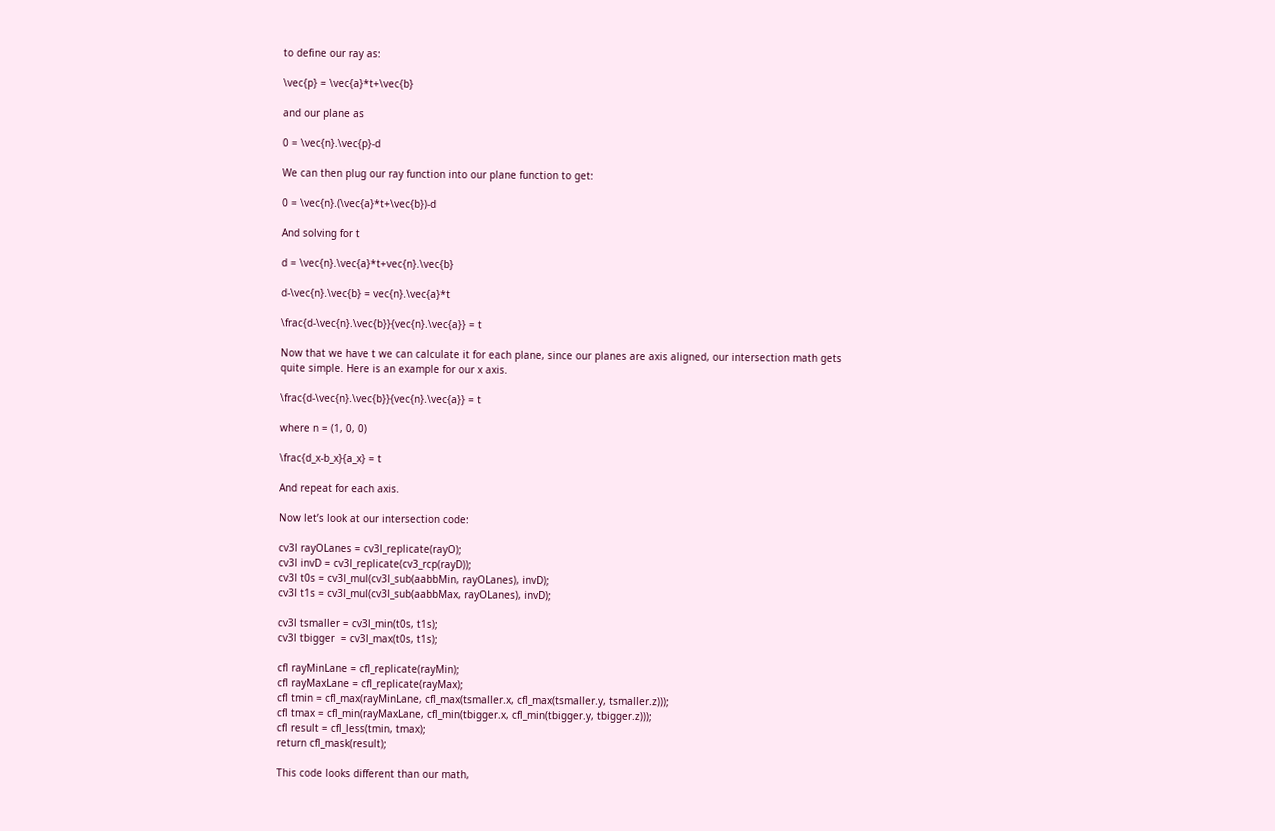to define our ray as:

\vec{p} = \vec{a}*t+\vec{b}

and our plane as

0 = \vec{n}.\vec{p}-d

We can then plug our ray function into our plane function to get:

0 = \vec{n}.(\vec{a}*t+\vec{b})-d

And solving for t

d = \vec{n}.\vec{a}*t+vec{n}.\vec{b}

d-\vec{n}.\vec{b} = vec{n}.\vec{a}*t

\frac{d-\vec{n}.\vec{b}}{vec{n}.\vec{a}} = t

Now that we have t we can calculate it for each plane, since our planes are axis aligned, our intersection math gets quite simple. Here is an example for our x axis.

\frac{d-\vec{n}.\vec{b}}{vec{n}.\vec{a}} = t

where n = (1, 0, 0)

\frac{d_x-b_x}{a_x} = t

And repeat for each axis.

Now let’s look at our intersection code:

cv3l rayOLanes = cv3l_replicate(rayO);
cv3l invD = cv3l_replicate(cv3_rcp(rayD));
cv3l t0s = cv3l_mul(cv3l_sub(aabbMin, rayOLanes), invD);
cv3l t1s = cv3l_mul(cv3l_sub(aabbMax, rayOLanes), invD);

cv3l tsmaller = cv3l_min(t0s, t1s);
cv3l tbigger  = cv3l_max(t0s, t1s);

cfl rayMinLane = cfl_replicate(rayMin);
cfl rayMaxLane = cfl_replicate(rayMax);
cfl tmin = cfl_max(rayMinLane, cfl_max(tsmaller.x, cfl_max(tsmaller.y, tsmaller.z)));
cfl tmax = cfl_min(rayMaxLane, cfl_min(tbigger.x, cfl_min(tbigger.y, tbigger.z)));
cfl result = cfl_less(tmin, tmax);
return cfl_mask(result);

This code looks different than our math,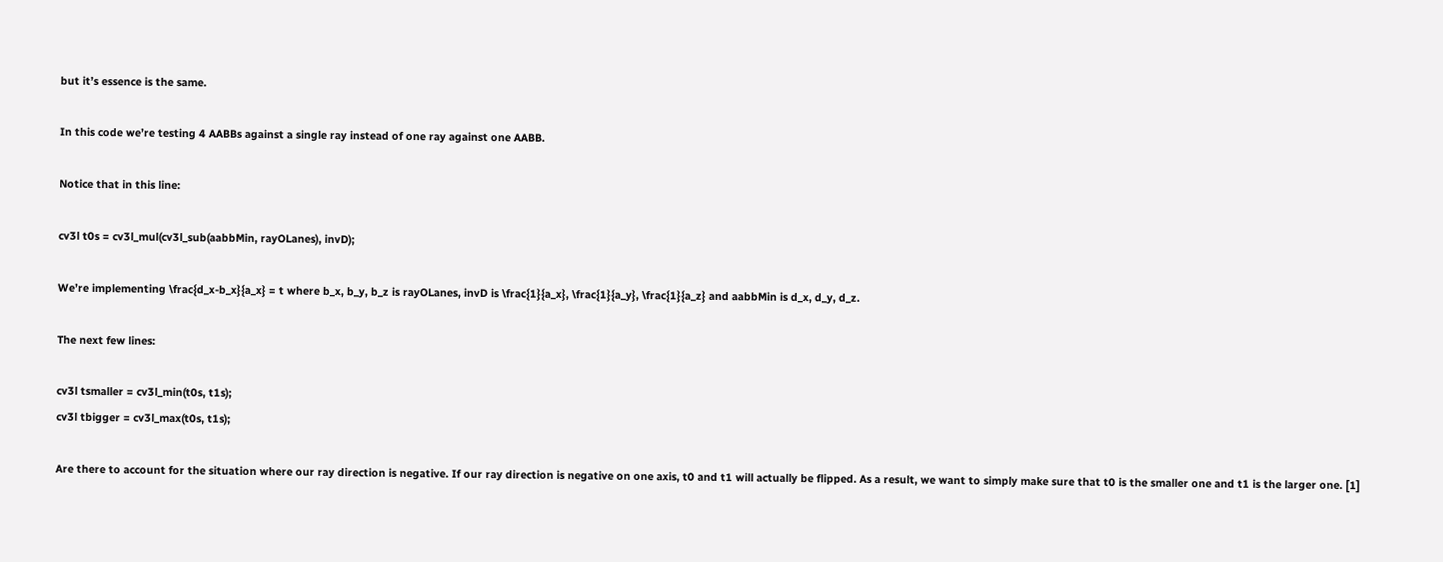but it’s essence is the same.

In this code we’re testing 4 AABBs against a single ray instead of one ray against one AABB.

Notice that in this line:

cv3l t0s = cv3l_mul(cv3l_sub(aabbMin, rayOLanes), invD);

We’re implementing \frac{d_x-b_x}{a_x} = t where b_x, b_y, b_z is rayOLanes, invD is \frac{1}{a_x}, \frac{1}{a_y}, \frac{1}{a_z} and aabbMin is d_x, d_y, d_z.

The next few lines:

cv3l tsmaller = cv3l_min(t0s, t1s);
cv3l tbigger = cv3l_max(t0s, t1s);

Are there to account for the situation where our ray direction is negative. If our ray direction is negative on one axis, t0 and t1 will actually be flipped. As a result, we want to simply make sure that t0 is the smaller one and t1 is the larger one. [1]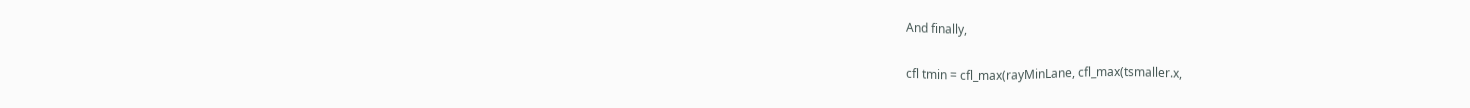And finally,

cfl tmin = cfl_max(rayMinLane, cfl_max(tsmaller.x,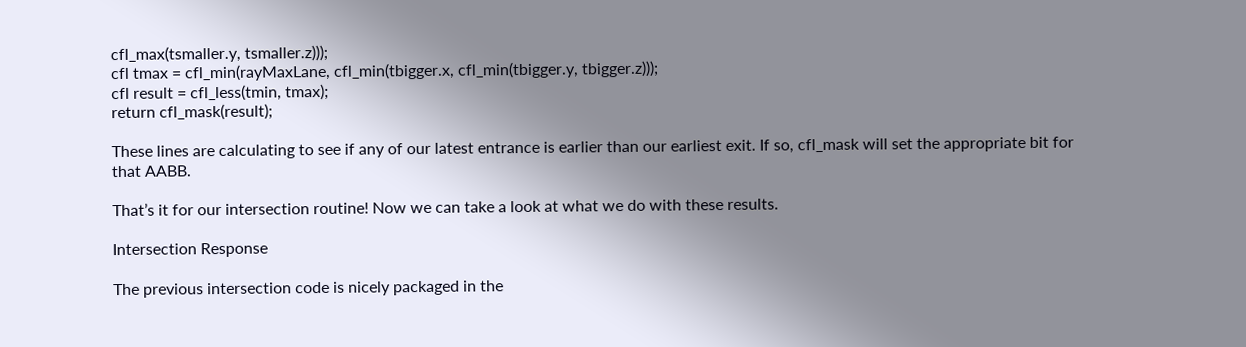cfl_max(tsmaller.y, tsmaller.z)));
cfl tmax = cfl_min(rayMaxLane, cfl_min(tbigger.x, cfl_min(tbigger.y, tbigger.z)));
cfl result = cfl_less(tmin, tmax);
return cfl_mask(result);

These lines are calculating to see if any of our latest entrance is earlier than our earliest exit. If so, cfl_mask will set the appropriate bit for that AABB.

That’s it for our intersection routine! Now we can take a look at what we do with these results.

Intersection Response

The previous intersection code is nicely packaged in the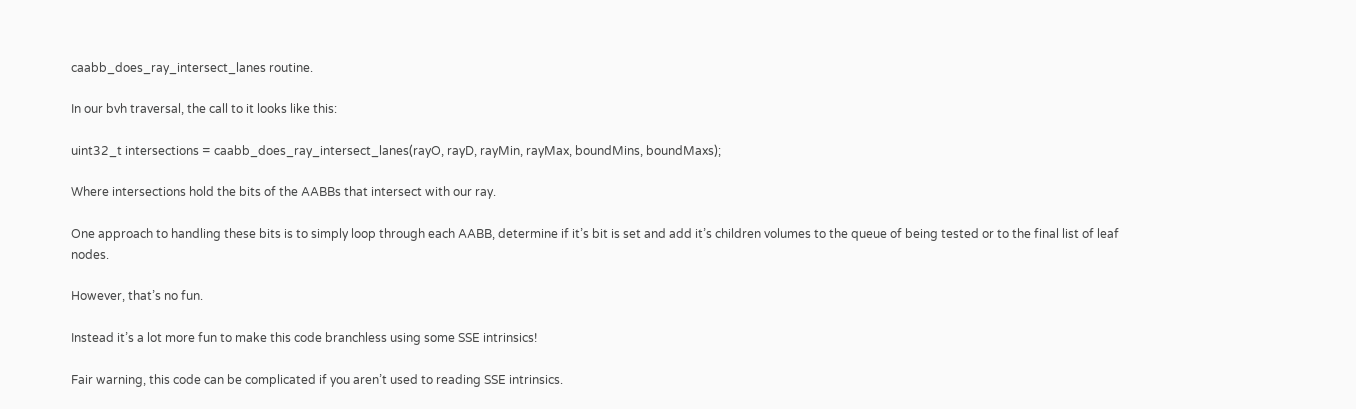caabb_does_ray_intersect_lanes routine.

In our bvh traversal, the call to it looks like this:

uint32_t intersections = caabb_does_ray_intersect_lanes(rayO, rayD, rayMin, rayMax, boundMins, boundMaxs);

Where intersections hold the bits of the AABBs that intersect with our ray.

One approach to handling these bits is to simply loop through each AABB, determine if it’s bit is set and add it’s children volumes to the queue of being tested or to the final list of leaf nodes.

However, that’s no fun.

Instead it’s a lot more fun to make this code branchless using some SSE intrinsics!

Fair warning, this code can be complicated if you aren’t used to reading SSE intrinsics.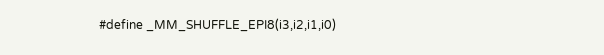#define _MM_SHUFFLE_EPI8(i3,i2,i1,i0)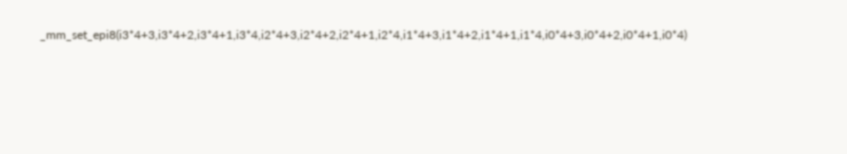_mm_set_epi8(i3*4+3,i3*4+2,i3*4+1,i3*4,i2*4+3,i2*4+2,i2*4+1,i2*4,i1*4+3,i1*4+2,i1*4+1,i1*4,i0*4+3,i0*4+2,i0*4+1,i0*4)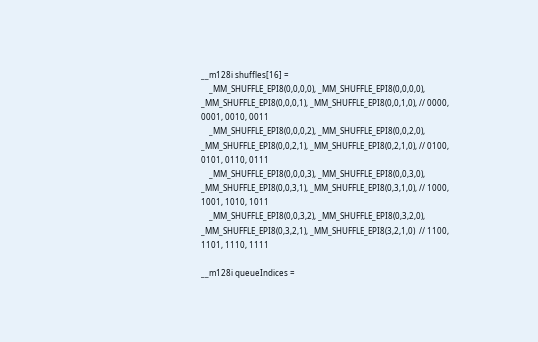__m128i shuffles[16] =
    _MM_SHUFFLE_EPI8(0,0,0,0), _MM_SHUFFLE_EPI8(0,0,0,0), _MM_SHUFFLE_EPI8(0,0,0,1), _MM_SHUFFLE_EPI8(0,0,1,0), // 0000, 0001, 0010, 0011
    _MM_SHUFFLE_EPI8(0,0,0,2), _MM_SHUFFLE_EPI8(0,0,2,0), _MM_SHUFFLE_EPI8(0,0,2,1), _MM_SHUFFLE_EPI8(0,2,1,0), // 0100, 0101, 0110, 0111
    _MM_SHUFFLE_EPI8(0,0,0,3), _MM_SHUFFLE_EPI8(0,0,3,0), _MM_SHUFFLE_EPI8(0,0,3,1), _MM_SHUFFLE_EPI8(0,3,1,0), // 1000, 1001, 1010, 1011
    _MM_SHUFFLE_EPI8(0,0,3,2), _MM_SHUFFLE_EPI8(0,3,2,0), _MM_SHUFFLE_EPI8(0,3,2,1), _MM_SHUFFLE_EPI8(3,2,1,0)  // 1100, 1101, 1110, 1111

__m128i queueIndices =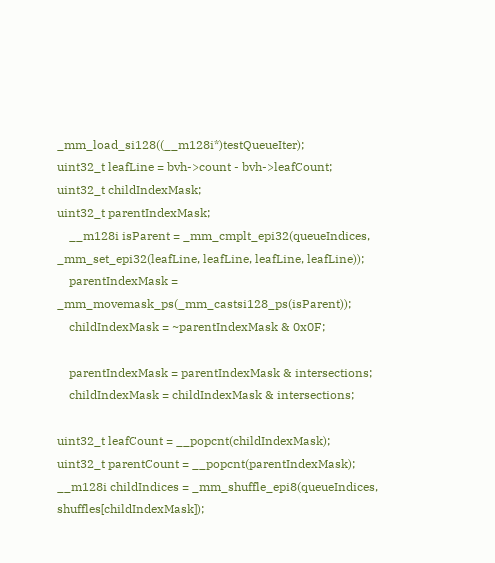_mm_load_si128((__m128i*)testQueueIter);
uint32_t leafLine = bvh->count - bvh->leafCount;
uint32_t childIndexMask;
uint32_t parentIndexMask;
    __m128i isParent = _mm_cmplt_epi32(queueIndices, _mm_set_epi32(leafLine, leafLine, leafLine, leafLine));
    parentIndexMask = _mm_movemask_ps(_mm_castsi128_ps(isParent));
    childIndexMask = ~parentIndexMask & 0x0F;

    parentIndexMask = parentIndexMask & intersections;
    childIndexMask = childIndexMask & intersections;

uint32_t leafCount = __popcnt(childIndexMask);
uint32_t parentCount = __popcnt(parentIndexMask);
__m128i childIndices = _mm_shuffle_epi8(queueIndices, shuffles[childIndexMask]);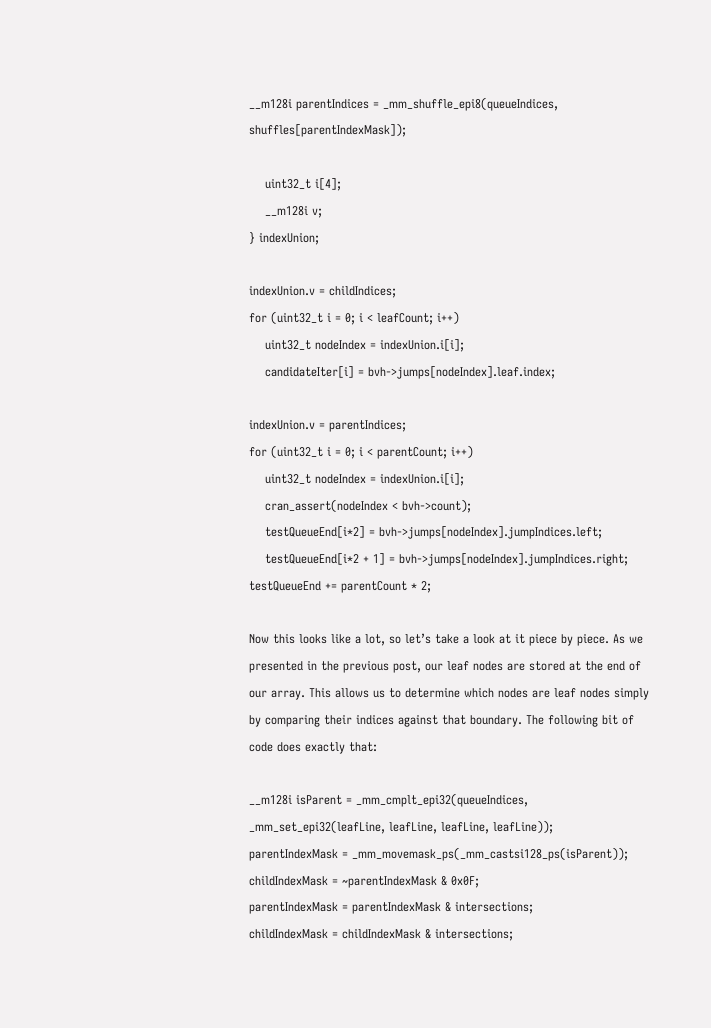__m128i parentIndices = _mm_shuffle_epi8(queueIndices, shuffles[parentIndexMask]);

    uint32_t i[4];
    __m128i v;
} indexUnion;

indexUnion.v = childIndices;
for (uint32_t i = 0; i < leafCount; i++)
    uint32_t nodeIndex = indexUnion.i[i];
    candidateIter[i] = bvh->jumps[nodeIndex].leaf.index;

indexUnion.v = parentIndices;
for (uint32_t i = 0; i < parentCount; i++)
    uint32_t nodeIndex = indexUnion.i[i];
    cran_assert(nodeIndex < bvh->count);
    testQueueEnd[i*2] = bvh->jumps[nodeIndex].jumpIndices.left;
    testQueueEnd[i*2 + 1] = bvh->jumps[nodeIndex].jumpIndices.right;
testQueueEnd += parentCount * 2;

Now this looks like a lot, so let’s take a look at it piece by piece. As we presented in the previous post, our leaf nodes are stored at the end of our array. This allows us to determine which nodes are leaf nodes simply by comparing their indices against that boundary. The following bit of code does exactly that:

__m128i isParent = _mm_cmplt_epi32(queueIndices, _mm_set_epi32(leafLine, leafLine, leafLine, leafLine));
parentIndexMask = _mm_movemask_ps(_mm_castsi128_ps(isParent));
childIndexMask = ~parentIndexMask & 0x0F;
parentIndexMask = parentIndexMask & intersections;
childIndexMask = childIndexMask & intersections;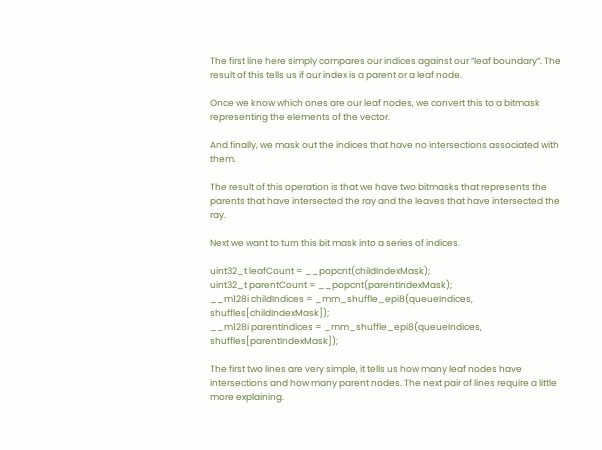The first line here simply compares our indices against our “leaf boundary”. The result of this tells us if our index is a parent or a leaf node.

Once we know which ones are our leaf nodes, we convert this to a bitmask representing the elements of the vector.

And finally, we mask out the indices that have no intersections associated with them.

The result of this operation is that we have two bitmasks that represents the parents that have intersected the ray and the leaves that have intersected the ray.

Next we want to turn this bit mask into a series of indices.

uint32_t leafCount = __popcnt(childIndexMask);
uint32_t parentCount = __popcnt(parentIndexMask);
__m128i childIndices = _mm_shuffle_epi8(queueIndices, shuffles[childIndexMask]);
__m128i parentIndices = _mm_shuffle_epi8(queueIndices, shuffles[parentIndexMask]);

The first two lines are very simple, it tells us how many leaf nodes have intersections and how many parent nodes. The next pair of lines require a little more explaining.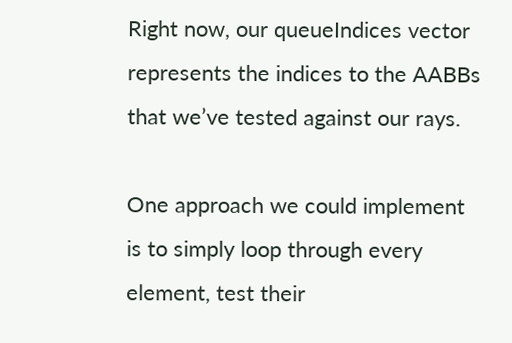Right now, our queueIndices vector represents the indices to the AABBs that we’ve tested against our rays.

One approach we could implement is to simply loop through every element, test their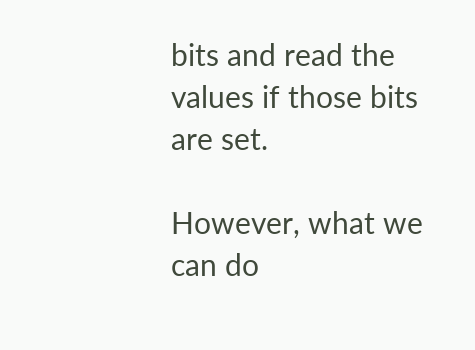bits and read the values if those bits are set.

However, what we can do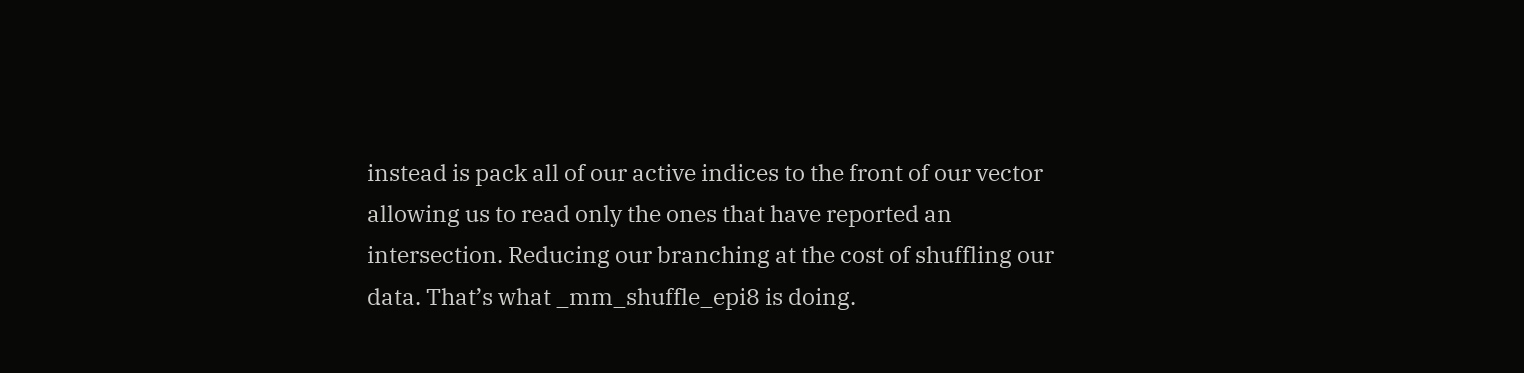instead is pack all of our active indices to the front of our vector allowing us to read only the ones that have reported an intersection. Reducing our branching at the cost of shuffling our data. That’s what _mm_shuffle_epi8 is doing.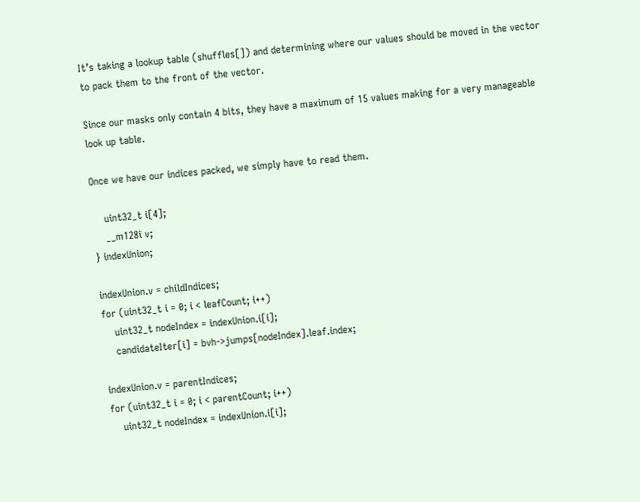It’s taking a lookup table (shuffles[]) and determining where our values should be moved in the vector to pack them to the front of the vector.

Since our masks only contain 4 bits, they have a maximum of 15 values making for a very manageable look up table.

Once we have our indices packed, we simply have to read them.

    uint32_t i[4];
    __m128i v;
} indexUnion;

indexUnion.v = childIndices;
for (uint32_t i = 0; i < leafCount; i++)
    uint32_t nodeIndex = indexUnion.i[i];
    candidateIter[i] = bvh->jumps[nodeIndex].leaf.index;

indexUnion.v = parentIndices;
for (uint32_t i = 0; i < parentCount; i++)
    uint32_t nodeIndex = indexUnion.i[i];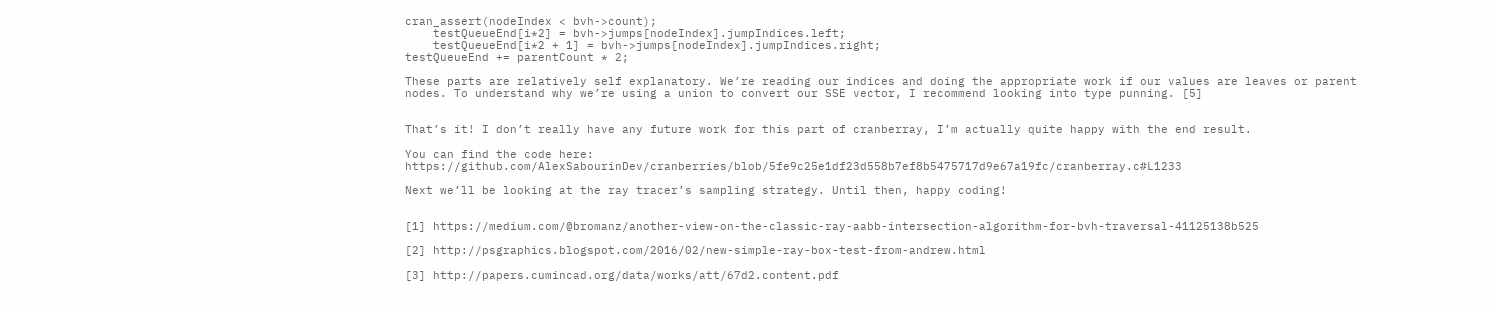cran_assert(nodeIndex < bvh->count);
    testQueueEnd[i*2] = bvh->jumps[nodeIndex].jumpIndices.left;
    testQueueEnd[i*2 + 1] = bvh->jumps[nodeIndex].jumpIndices.right;
testQueueEnd += parentCount * 2;

These parts are relatively self explanatory. We’re reading our indices and doing the appropriate work if our values are leaves or parent nodes. To understand why we’re using a union to convert our SSE vector, I recommend looking into type punning. [5]


That’s it! I don’t really have any future work for this part of cranberray, I’m actually quite happy with the end result.

You can find the code here: https://github.com/AlexSabourinDev/cranberries/blob/5fe9c25e1df23d558b7ef8b5475717d9e67a19fc/cranberray.c#L1233

Next we’ll be looking at the ray tracer’s sampling strategy. Until then, happy coding!


[1] https://medium.com/@bromanz/another-view-on-the-classic-ray-aabb-intersection-algorithm-for-bvh-traversal-41125138b525

[2] http://psgraphics.blogspot.com/2016/02/new-simple-ray-box-test-from-andrew.html

[3] http://papers.cumincad.org/data/works/att/67d2.content.pdf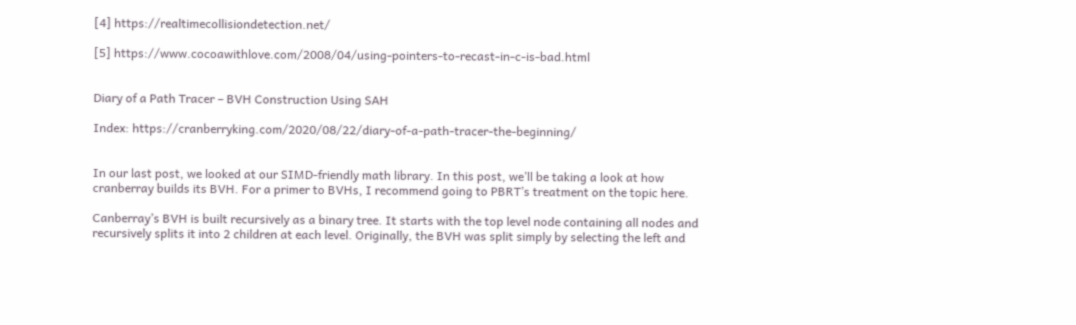[4] https://realtimecollisiondetection.net/

[5] https://www.cocoawithlove.com/2008/04/using-pointers-to-recast-in-c-is-bad.html


Diary of a Path Tracer – BVH Construction Using SAH

Index: https://cranberryking.com/2020/08/22/diary-of-a-path-tracer-the-beginning/


In our last post, we looked at our SIMD-friendly math library. In this post, we’ll be taking a look at how cranberray builds its BVH. For a primer to BVHs, I recommend going to PBRT’s treatment on the topic here.

Canberray’s BVH is built recursively as a binary tree. It starts with the top level node containing all nodes and recursively splits it into 2 children at each level. Originally, the BVH was split simply by selecting the left and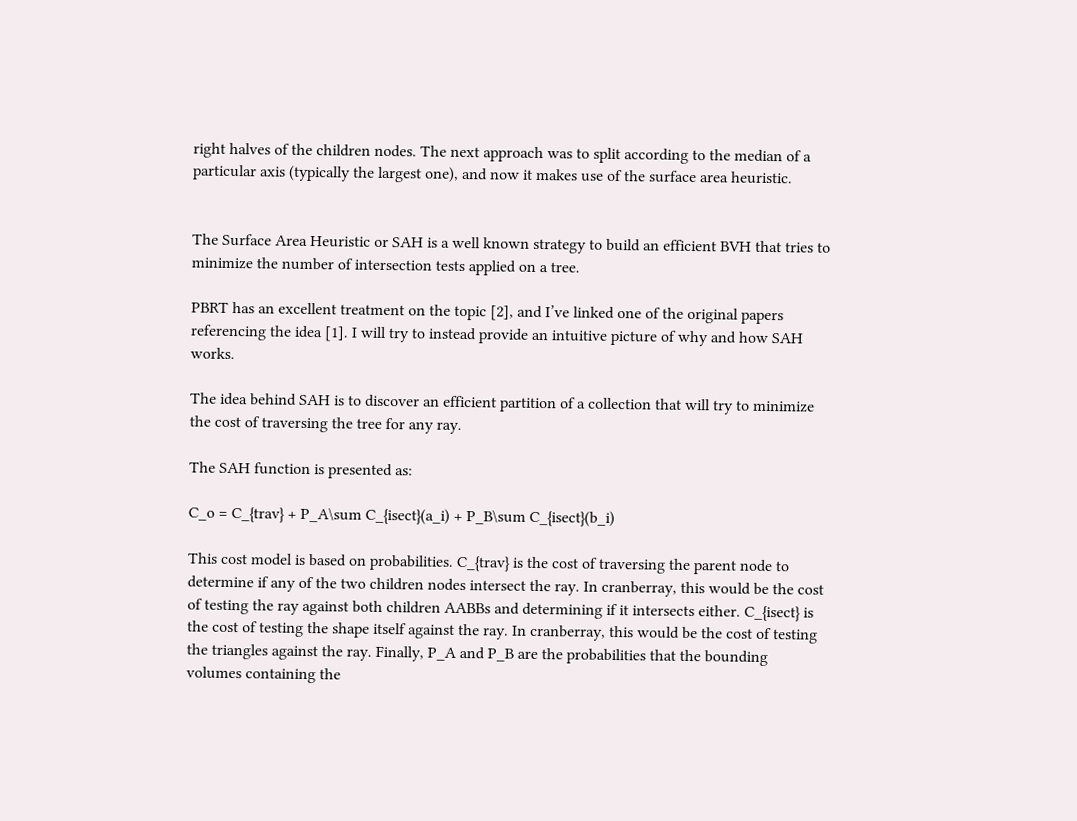right halves of the children nodes. The next approach was to split according to the median of a particular axis (typically the largest one), and now it makes use of the surface area heuristic.


The Surface Area Heuristic or SAH is a well known strategy to build an efficient BVH that tries to minimize the number of intersection tests applied on a tree.

PBRT has an excellent treatment on the topic [2], and I’ve linked one of the original papers referencing the idea [1]. I will try to instead provide an intuitive picture of why and how SAH works.

The idea behind SAH is to discover an efficient partition of a collection that will try to minimize the cost of traversing the tree for any ray.

The SAH function is presented as:

C_o = C_{trav} + P_A\sum C_{isect}(a_i) + P_B\sum C_{isect}(b_i)

This cost model is based on probabilities. C_{trav} is the cost of traversing the parent node to determine if any of the two children nodes intersect the ray. In cranberray, this would be the cost of testing the ray against both children AABBs and determining if it intersects either. C_{isect} is the cost of testing the shape itself against the ray. In cranberray, this would be the cost of testing the triangles against the ray. Finally, P_A and P_B are the probabilities that the bounding volumes containing the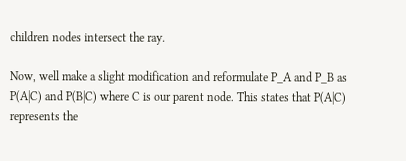children nodes intersect the ray.

Now, well make a slight modification and reformulate P_A and P_B as P(A|C) and P(B|C) where C is our parent node. This states that P(A|C) represents the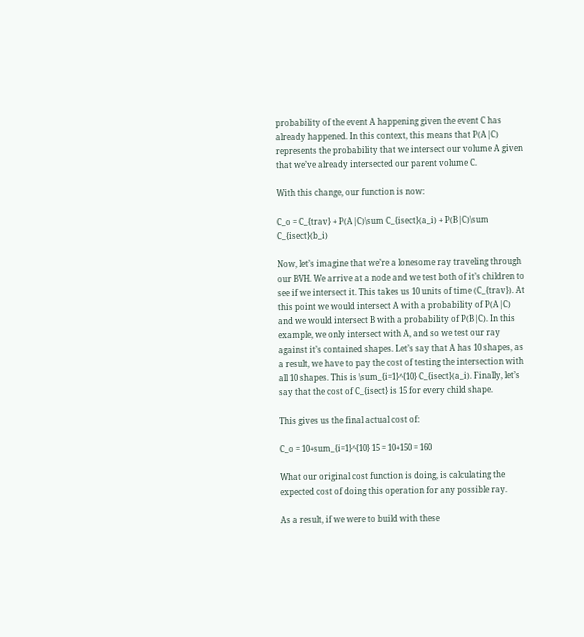probability of the event A happening given the event C has already happened. In this context, this means that P(A|C) represents the probability that we intersect our volume A given that we’ve already intersected our parent volume C.

With this change, our function is now:

C_o = C_{trav} + P(A|C)\sum C_{isect}(a_i) + P(B|C)\sum C_{isect}(b_i)

Now, let’s imagine that we’re a lonesome ray traveling through our BVH. We arrive at a node and we test both of it’s children to see if we intersect it. This takes us 10 units of time (C_{trav}). At this point we would intersect A with a probability of P(A|C) and we would intersect B with a probability of P(B|C). In this example, we only intersect with A, and so we test our ray against it’s contained shapes. Let’s say that A has 10 shapes, as a result, we have to pay the cost of testing the intersection with all 10 shapes. This is \sum_{i=1}^{10} C_{isect}(a_i). Finally, let’s say that the cost of C_{isect} is 15 for every child shape.

This gives us the final actual cost of:

C_o = 10+sum_{i=1}^{10} 15 = 10+150 = 160

What our original cost function is doing, is calculating the expected cost of doing this operation for any possible ray.

As a result, if we were to build with these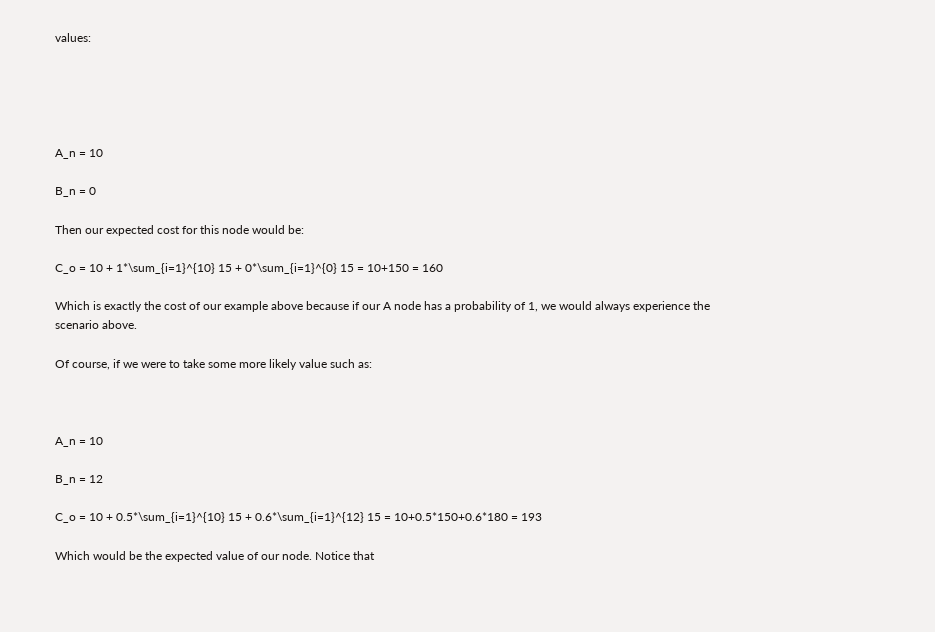values:





A_n = 10

B_n = 0

Then our expected cost for this node would be:

C_o = 10 + 1*\sum_{i=1}^{10} 15 + 0*\sum_{i=1}^{0} 15 = 10+150 = 160

Which is exactly the cost of our example above because if our A node has a probability of 1, we would always experience the scenario above.

Of course, if we were to take some more likely value such as:



A_n = 10

B_n = 12

C_o = 10 + 0.5*\sum_{i=1}^{10} 15 + 0.6*\sum_{i=1}^{12} 15 = 10+0.5*150+0.6*180 = 193

Which would be the expected value of our node. Notice that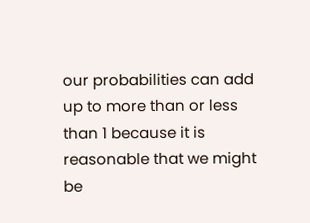our probabilities can add up to more than or less than 1 because it is reasonable that we might be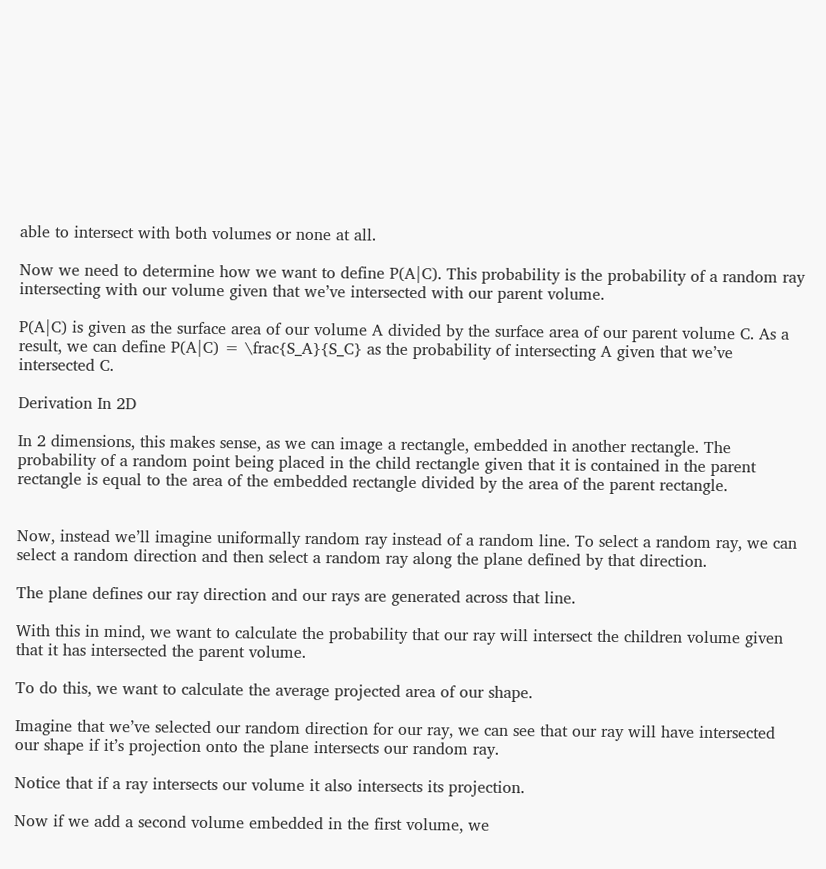able to intersect with both volumes or none at all.

Now we need to determine how we want to define P(A|C). This probability is the probability of a random ray intersecting with our volume given that we’ve intersected with our parent volume.

P(A|C) is given as the surface area of our volume A divided by the surface area of our parent volume C. As a result, we can define P(A|C) = \frac{S_A}{S_C} as the probability of intersecting A given that we’ve intersected C.

Derivation In 2D

In 2 dimensions, this makes sense, as we can image a rectangle, embedded in another rectangle. The probability of a random point being placed in the child rectangle given that it is contained in the parent rectangle is equal to the area of the embedded rectangle divided by the area of the parent rectangle.


Now, instead we’ll imagine uniformally random ray instead of a random line. To select a random ray, we can select a random direction and then select a random ray along the plane defined by that direction.

The plane defines our ray direction and our rays are generated across that line.

With this in mind, we want to calculate the probability that our ray will intersect the children volume given that it has intersected the parent volume.

To do this, we want to calculate the average projected area of our shape.

Imagine that we’ve selected our random direction for our ray, we can see that our ray will have intersected our shape if it’s projection onto the plane intersects our random ray.

Notice that if a ray intersects our volume it also intersects its projection.

Now if we add a second volume embedded in the first volume, we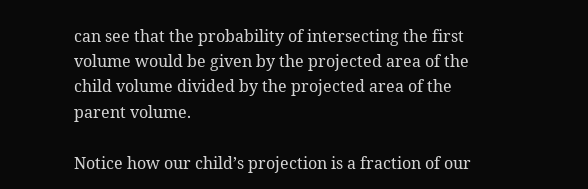can see that the probability of intersecting the first volume would be given by the projected area of the child volume divided by the projected area of the parent volume.

Notice how our child’s projection is a fraction of our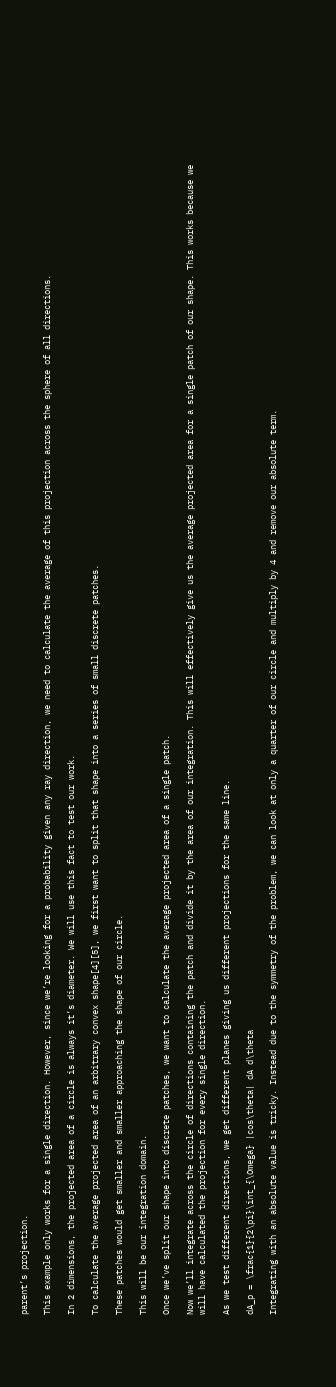parent’s projection.

This example only works for a single direction. However, since we’re looking for a probability given any ray direction, we need to calculate the average of this projection across the sphere of all directions.

In 2 dimensions, the projected area of a circle is always it’s diameter. We will use this fact to test our work.

To calculate the average projected area of an arbitrary convex shape[4][5], we first want to split that shape into a series of small discrete patches.

These patches would get smaller and smaller approaching the shape of our circle.

This will be our integration domain.

Once we’ve split our shape into discrete patches, we want to calculate the average projected area of a single patch.

Now we’ll integrate across the circle of directions containing the patch and divide it by the area of our integration. This will effectively give us the average projected area for a single patch of our shape. This works because we will have calculated the projection for every single direction.

As we test different directions, we get different planes giving us different projections for the same line.

dA_p = \frac{1}{2\pi}\int_{\Omega} |cos\theta| dA d\theta

Integrating with an absolute value is tricky. Instead due to the symmetry of the problem, we can look at only a quarter of our circle and multiply by 4 and remove our absolute term.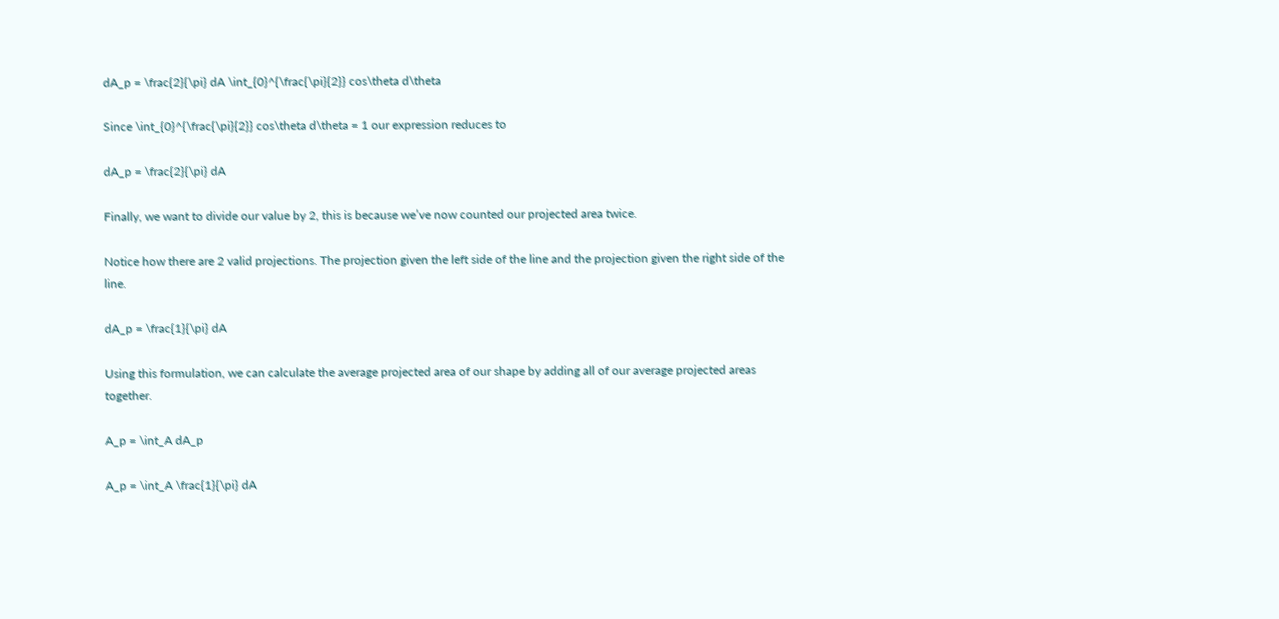dA_p = \frac{2}{\pi} dA \int_{0}^{\frac{\pi}{2}} cos\theta d\theta

Since \int_{0}^{\frac{\pi}{2}} cos\theta d\theta = 1 our expression reduces to

dA_p = \frac{2}{\pi} dA

Finally, we want to divide our value by 2, this is because we’ve now counted our projected area twice.

Notice how there are 2 valid projections. The projection given the left side of the line and the projection given the right side of the line.

dA_p = \frac{1}{\pi} dA

Using this formulation, we can calculate the average projected area of our shape by adding all of our average projected areas together.

A_p = \int_A dA_p

A_p = \int_A \frac{1}{\pi} dA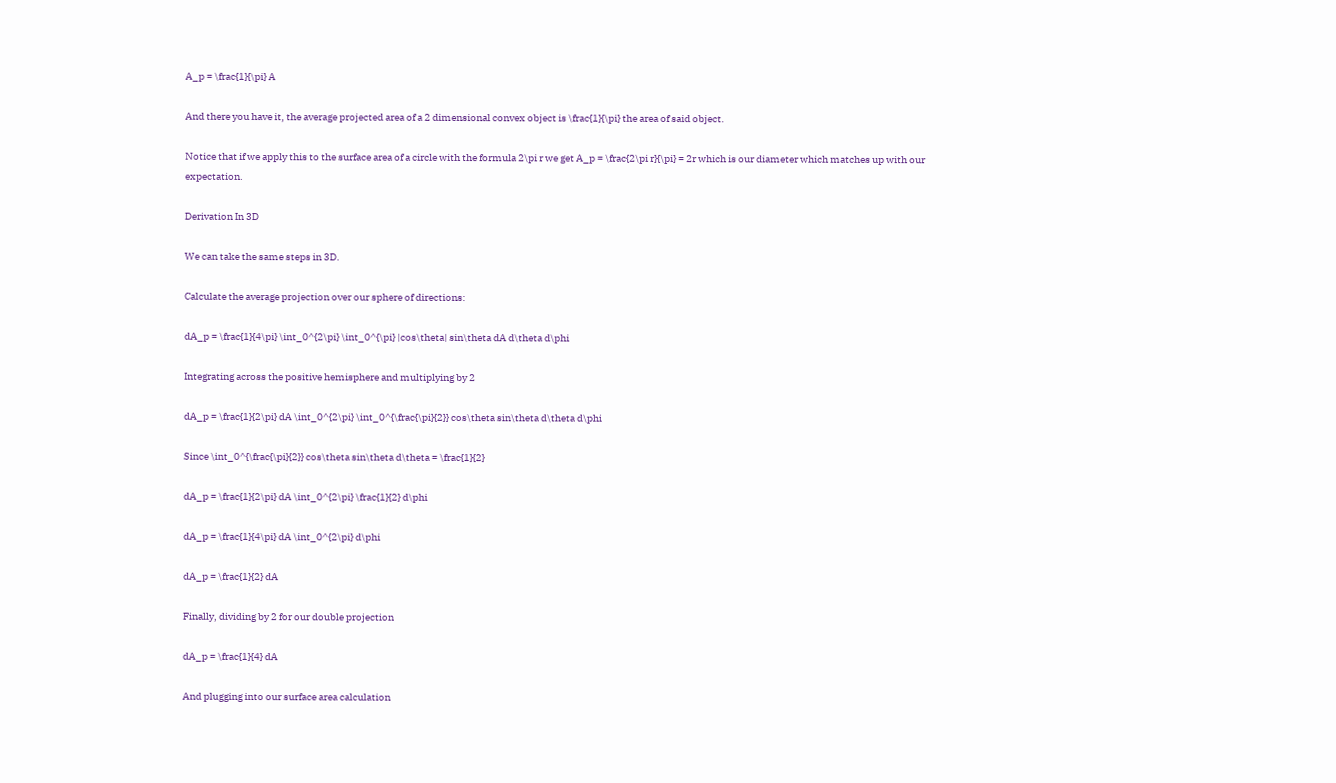A_p = \frac{1}{\pi} A

And there you have it, the average projected area of a 2 dimensional convex object is \frac{1}{\pi} the area of said object.

Notice that if we apply this to the surface area of a circle with the formula 2\pi r we get A_p = \frac{2\pi r}{\pi} = 2r which is our diameter which matches up with our expectation.

Derivation In 3D

We can take the same steps in 3D.

Calculate the average projection over our sphere of directions:

dA_p = \frac{1}{4\pi} \int_0^{2\pi} \int_0^{\pi} |cos\theta| sin\theta dA d\theta d\phi

Integrating across the positive hemisphere and multiplying by 2

dA_p = \frac{1}{2\pi} dA \int_0^{2\pi} \int_0^{\frac{\pi}{2}} cos\theta sin\theta d\theta d\phi

Since \int_0^{\frac{\pi}{2}} cos\theta sin\theta d\theta = \frac{1}{2}

dA_p = \frac{1}{2\pi} dA \int_0^{2\pi} \frac{1}{2} d\phi

dA_p = \frac{1}{4\pi} dA \int_0^{2\pi} d\phi

dA_p = \frac{1}{2} dA

Finally, dividing by 2 for our double projection

dA_p = \frac{1}{4} dA

And plugging into our surface area calculation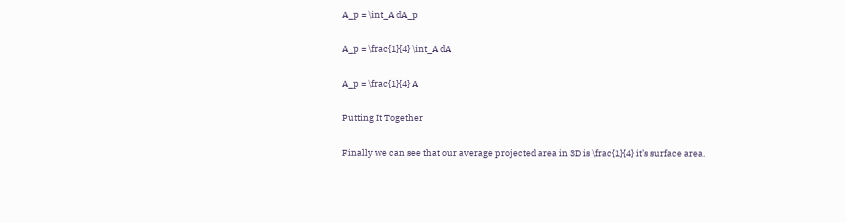A_p = \int_A dA_p

A_p = \frac{1}{4} \int_A dA

A_p = \frac{1}{4} A

Putting It Together

Finally we can see that our average projected area in 3D is \frac{1}{4} it’s surface area.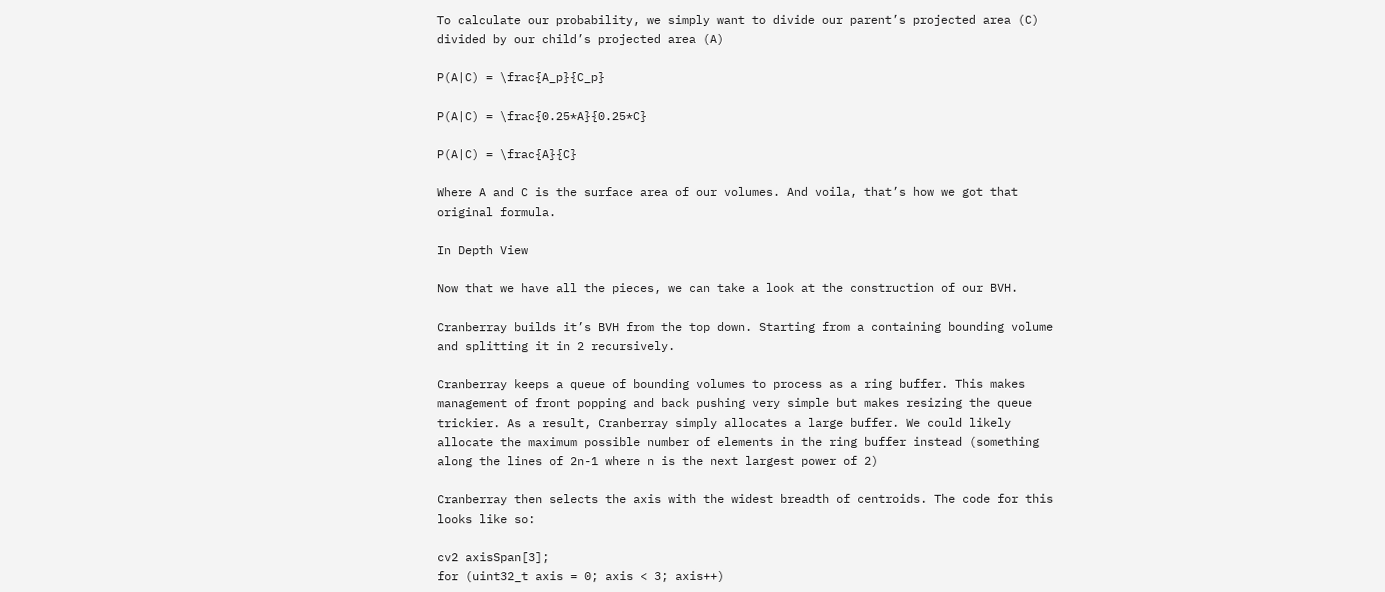To calculate our probability, we simply want to divide our parent’s projected area (C) divided by our child’s projected area (A)

P(A|C) = \frac{A_p}{C_p}

P(A|C) = \frac{0.25*A}{0.25*C}

P(A|C) = \frac{A}{C}

Where A and C is the surface area of our volumes. And voila, that’s how we got that original formula.

In Depth View

Now that we have all the pieces, we can take a look at the construction of our BVH.

Cranberray builds it’s BVH from the top down. Starting from a containing bounding volume and splitting it in 2 recursively.

Cranberray keeps a queue of bounding volumes to process as a ring buffer. This makes management of front popping and back pushing very simple but makes resizing the queue trickier. As a result, Cranberray simply allocates a large buffer. We could likely allocate the maximum possible number of elements in the ring buffer instead (something along the lines of 2n-1 where n is the next largest power of 2)

Cranberray then selects the axis with the widest breadth of centroids. The code for this looks like so:

cv2 axisSpan[3];
for (uint32_t axis = 0; axis < 3; axis++)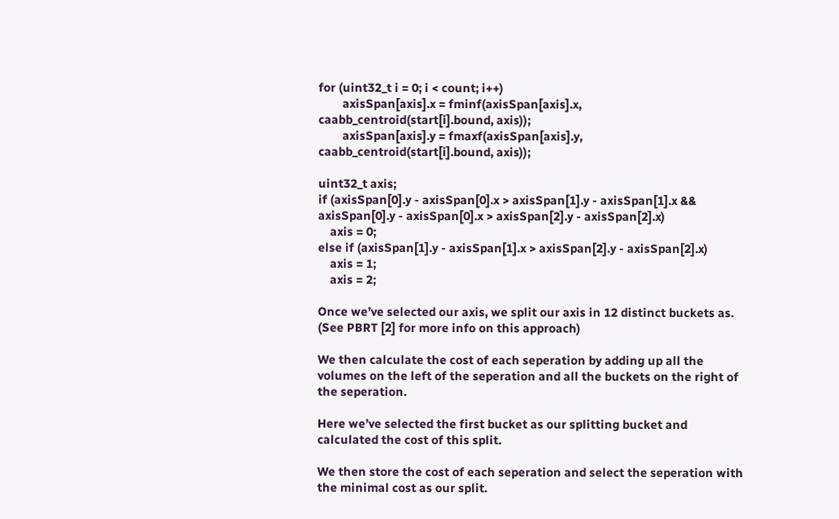for (uint32_t i = 0; i < count; i++)
        axisSpan[axis].x = fminf(axisSpan[axis].x, caabb_centroid(start[i].bound, axis));
        axisSpan[axis].y = fmaxf(axisSpan[axis].y, caabb_centroid(start[i].bound, axis));

uint32_t axis;
if (axisSpan[0].y - axisSpan[0].x > axisSpan[1].y - axisSpan[1].x && axisSpan[0].y - axisSpan[0].x > axisSpan[2].y - axisSpan[2].x)
    axis = 0;
else if (axisSpan[1].y - axisSpan[1].x > axisSpan[2].y - axisSpan[2].x)
    axis = 1;
    axis = 2;

Once we’ve selected our axis, we split our axis in 12 distinct buckets as. (See PBRT [2] for more info on this approach)

We then calculate the cost of each seperation by adding up all the volumes on the left of the seperation and all the buckets on the right of the seperation.

Here we’ve selected the first bucket as our splitting bucket and calculated the cost of this split.

We then store the cost of each seperation and select the seperation with the minimal cost as our split.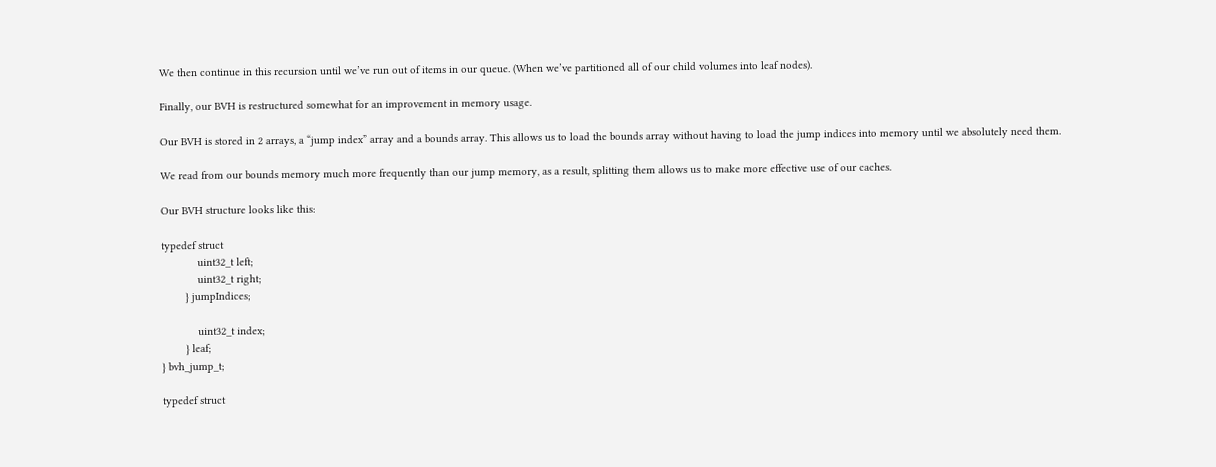We then continue in this recursion until we’ve run out of items in our queue. (When we’ve partitioned all of our child volumes into leaf nodes).

Finally, our BVH is restructured somewhat for an improvement in memory usage.

Our BVH is stored in 2 arrays, a “jump index” array and a bounds array. This allows us to load the bounds array without having to load the jump indices into memory until we absolutely need them.

We read from our bounds memory much more frequently than our jump memory, as a result, splitting them allows us to make more effective use of our caches.

Our BVH structure looks like this:

typedef struct
            uint32_t left;
            uint32_t right;
        } jumpIndices;

            uint32_t index;
        } leaf;
} bvh_jump_t;

typedef struct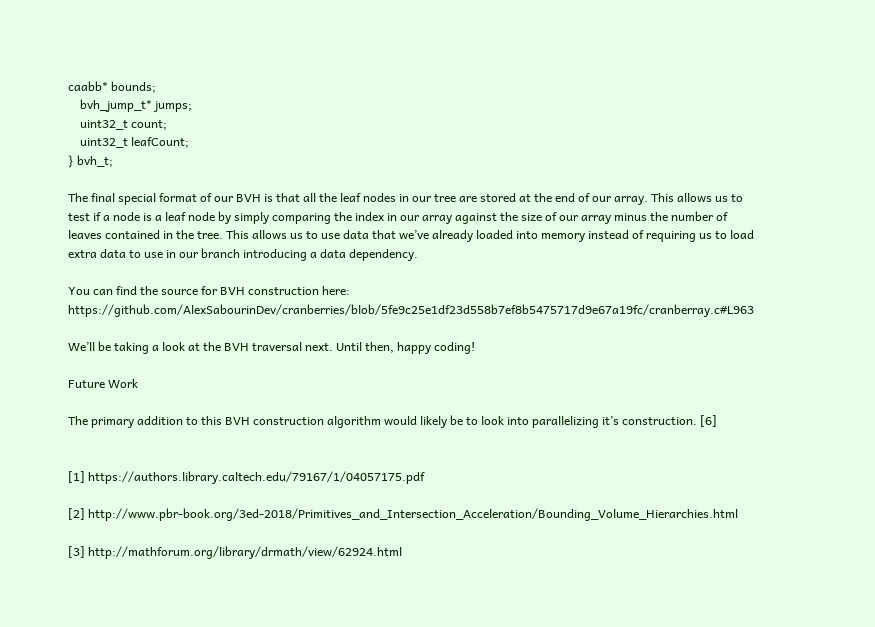caabb* bounds;
    bvh_jump_t* jumps;
    uint32_t count;
    uint32_t leafCount;
} bvh_t;

The final special format of our BVH is that all the leaf nodes in our tree are stored at the end of our array. This allows us to test if a node is a leaf node by simply comparing the index in our array against the size of our array minus the number of leaves contained in the tree. This allows us to use data that we’ve already loaded into memory instead of requiring us to load extra data to use in our branch introducing a data dependency.

You can find the source for BVH construction here: https://github.com/AlexSabourinDev/cranberries/blob/5fe9c25e1df23d558b7ef8b5475717d9e67a19fc/cranberray.c#L963

We’ll be taking a look at the BVH traversal next. Until then, happy coding!

Future Work

The primary addition to this BVH construction algorithm would likely be to look into parallelizing it’s construction. [6]


[1] https://authors.library.caltech.edu/79167/1/04057175.pdf

[2] http://www.pbr-book.org/3ed-2018/Primitives_and_Intersection_Acceleration/Bounding_Volume_Hierarchies.html

[3] http://mathforum.org/library/drmath/view/62924.html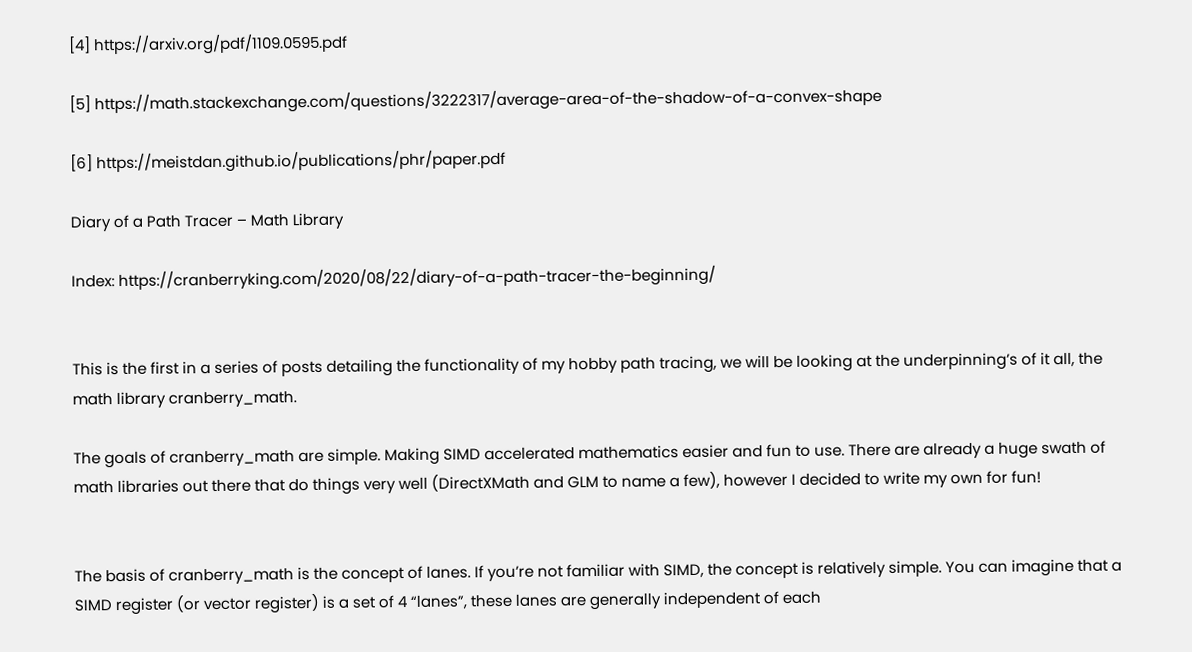[4] https://arxiv.org/pdf/1109.0595.pdf

[5] https://math.stackexchange.com/questions/3222317/average-area-of-the-shadow-of-a-convex-shape

[6] https://meistdan.github.io/publications/phr/paper.pdf

Diary of a Path Tracer – Math Library

Index: https://cranberryking.com/2020/08/22/diary-of-a-path-tracer-the-beginning/


This is the first in a series of posts detailing the functionality of my hobby path tracing, we will be looking at the underpinning’s of it all, the math library cranberry_math.

The goals of cranberry_math are simple. Making SIMD accelerated mathematics easier and fun to use. There are already a huge swath of math libraries out there that do things very well (DirectXMath and GLM to name a few), however I decided to write my own for fun!


The basis of cranberry_math is the concept of lanes. If you’re not familiar with SIMD, the concept is relatively simple. You can imagine that a SIMD register (or vector register) is a set of 4 “lanes”, these lanes are generally independent of each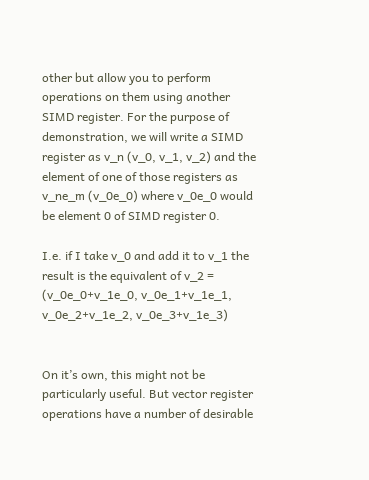other but allow you to perform operations on them using another SIMD register. For the purpose of demonstration, we will write a SIMD register as v_n (v_0, v_1, v_2) and the element of one of those registers as v_ne_m (v_0e_0) where v_0e_0 would be element 0 of SIMD register 0.

I.e. if I take v_0 and add it to v_1 the result is the equivalent of v_2 = (v_0e_0+v_1e_0, v_0e_1+v_1e_1, v_0e_2+v_1e_2, v_0e_3+v_1e_3)


On it’s own, this might not be particularly useful. But vector register operations have a number of desirable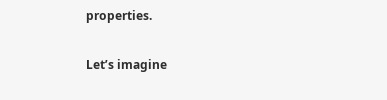properties.

Let’s imagine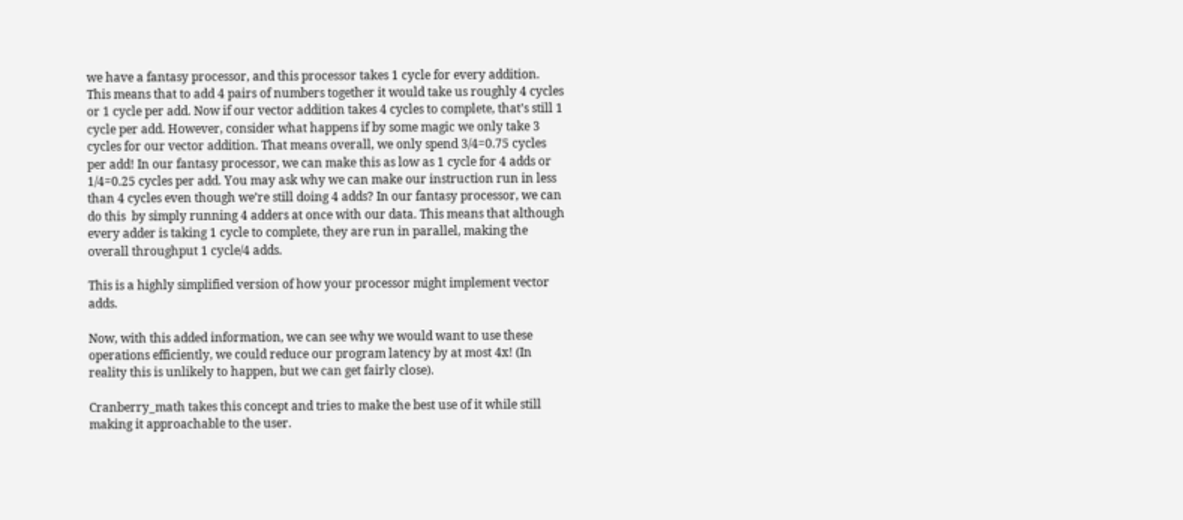we have a fantasy processor, and this processor takes 1 cycle for every addition. This means that to add 4 pairs of numbers together it would take us roughly 4 cycles or 1 cycle per add. Now if our vector addition takes 4 cycles to complete, that’s still 1 cycle per add. However, consider what happens if by some magic we only take 3 cycles for our vector addition. That means overall, we only spend 3/4=0.75 cycles per add! In our fantasy processor, we can make this as low as 1 cycle for 4 adds or 1/4=0.25 cycles per add. You may ask why we can make our instruction run in less than 4 cycles even though we’re still doing 4 adds? In our fantasy processor, we can do this  by simply running 4 adders at once with our data. This means that although every adder is taking 1 cycle to complete, they are run in parallel, making the overall throughput 1 cycle/4 adds.

This is a highly simplified version of how your processor might implement vector adds.

Now, with this added information, we can see why we would want to use these operations efficiently, we could reduce our program latency by at most 4x! (In reality this is unlikely to happen, but we can get fairly close).

Cranberry_math takes this concept and tries to make the best use of it while still making it approachable to the user.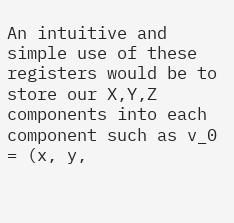An intuitive and simple use of these registers would be to store our X,Y,Z components into each component such as v_0 = (x, y,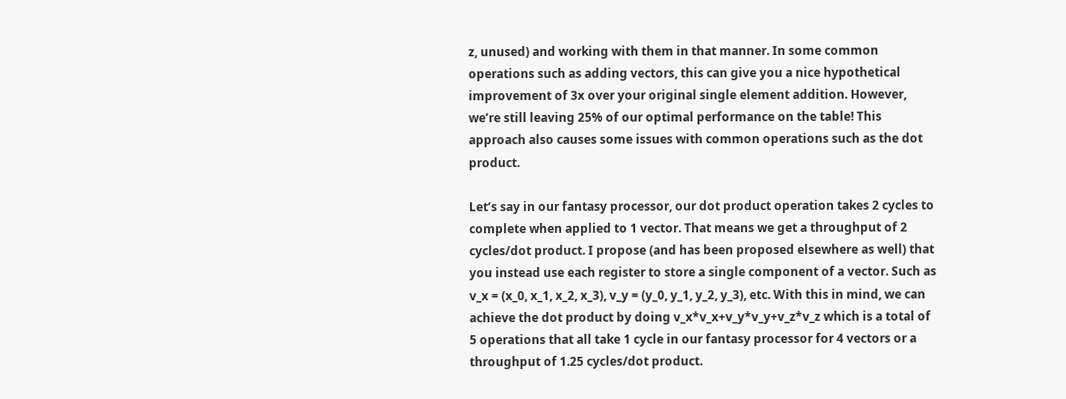z, unused) and working with them in that manner. In some common operations such as adding vectors, this can give you a nice hypothetical improvement of 3x over your original single element addition. However, we’re still leaving 25% of our optimal performance on the table! This approach also causes some issues with common operations such as the dot product.

Let’s say in our fantasy processor, our dot product operation takes 2 cycles to complete when applied to 1 vector. That means we get a throughput of 2 cycles/dot product. I propose (and has been proposed elsewhere as well) that you instead use each register to store a single component of a vector. Such as v_x = (x_0, x_1, x_2, x_3), v_y = (y_0, y_1, y_2, y_3), etc. With this in mind, we can achieve the dot product by doing v_x*v_x+v_y*v_y+v_z*v_z which is a total of 5 operations that all take 1 cycle in our fantasy processor for 4 vectors or a throughput of 1.25 cycles/dot product.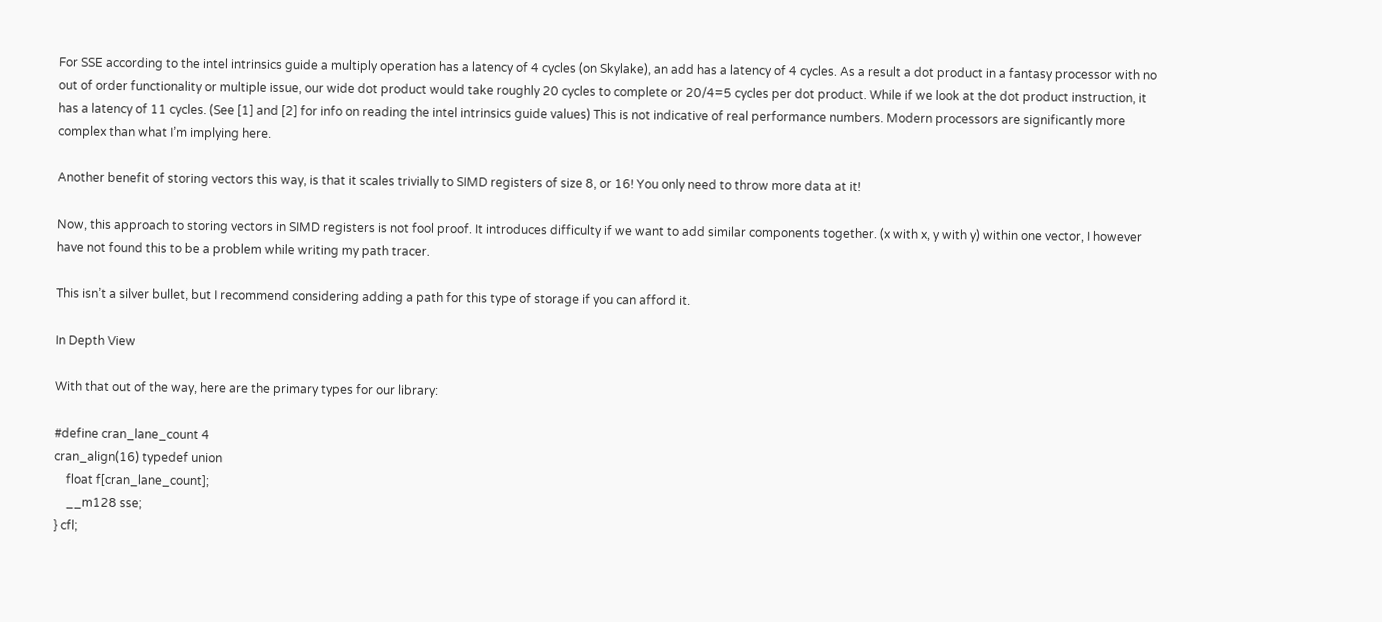For SSE according to the intel intrinsics guide a multiply operation has a latency of 4 cycles (on Skylake), an add has a latency of 4 cycles. As a result a dot product in a fantasy processor with no out of order functionality or multiple issue, our wide dot product would take roughly 20 cycles to complete or 20/4=5 cycles per dot product. While if we look at the dot product instruction, it has a latency of 11 cycles. (See [1] and [2] for info on reading the intel intrinsics guide values) This is not indicative of real performance numbers. Modern processors are significantly more complex than what I’m implying here.

Another benefit of storing vectors this way, is that it scales trivially to SIMD registers of size 8, or 16! You only need to throw more data at it!

Now, this approach to storing vectors in SIMD registers is not fool proof. It introduces difficulty if we want to add similar components together. (x with x, y with y) within one vector, I however have not found this to be a problem while writing my path tracer.

This isn’t a silver bullet, but I recommend considering adding a path for this type of storage if you can afford it.

In Depth View

With that out of the way, here are the primary types for our library:

#define cran_lane_count 4
cran_align(16) typedef union
    float f[cran_lane_count];
    __m128 sse;
} cfl;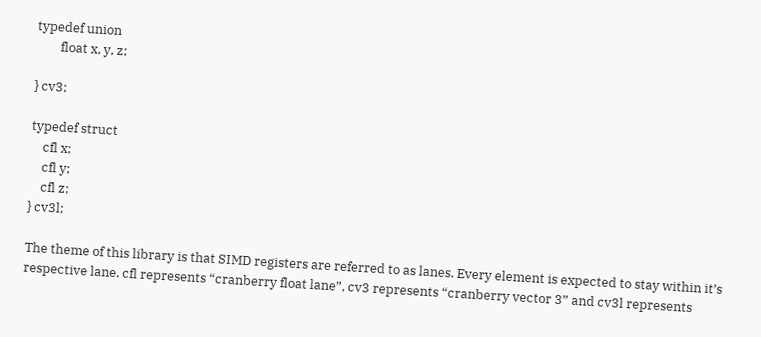typedef union
        float x, y, z;

} cv3;

typedef struct
    cfl x;
    cfl y;
    cfl z;
} cv3l;

The theme of this library is that SIMD registers are referred to as lanes. Every element is expected to stay within it’s respective lane. cfl represents “cranberry float lane”, cv3 represents “cranberry vector 3” and cv3l represents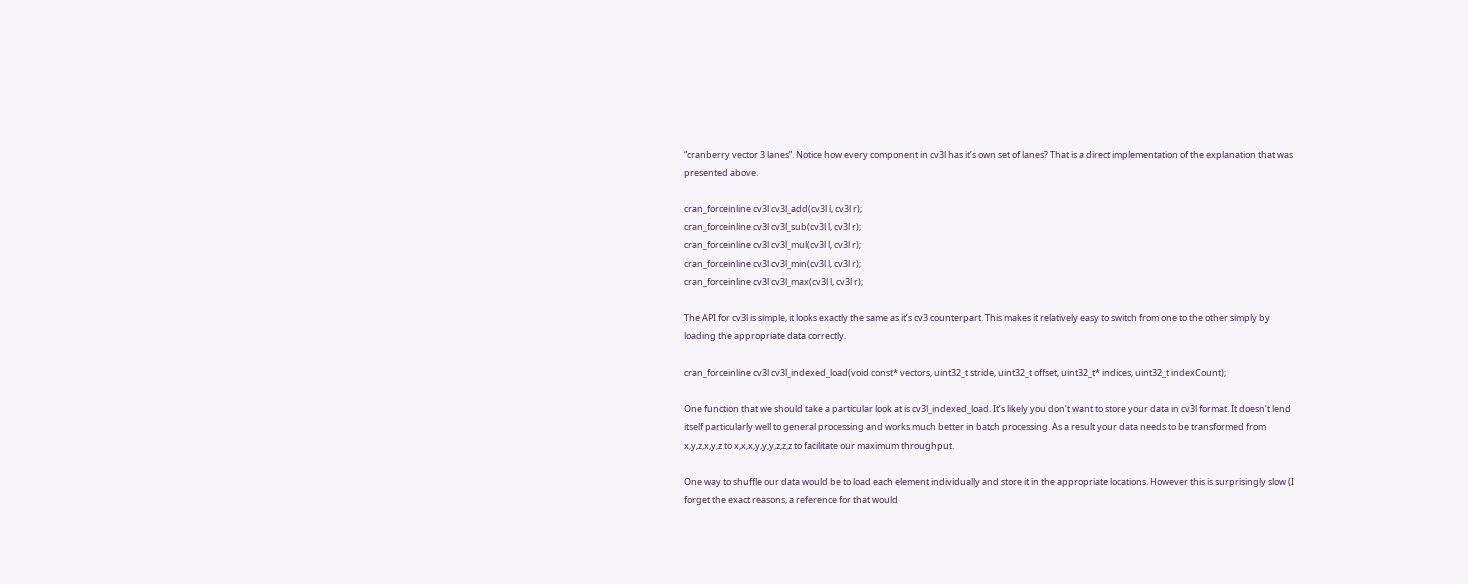“cranberry vector 3 lanes”. Notice how every component in cv3l has it’s own set of lanes? That is a direct implementation of the explanation that was presented above.

cran_forceinline cv3l cv3l_add(cv3l l, cv3l r);
cran_forceinline cv3l cv3l_sub(cv3l l, cv3l r);
cran_forceinline cv3l cv3l_mul(cv3l l, cv3l r);
cran_forceinline cv3l cv3l_min(cv3l l, cv3l r);
cran_forceinline cv3l cv3l_max(cv3l l, cv3l r);

The API for cv3l is simple, it looks exactly the same as it’s cv3 counterpart. This makes it relatively easy to switch from one to the other simply by loading the appropriate data correctly.

cran_forceinline cv3l cv3l_indexed_load(void const* vectors, uint32_t stride, uint32_t offset, uint32_t* indices, uint32_t indexCount);

One function that we should take a particular look at is cv3l_indexed_load. It’s likely you don’t want to store your data in cv3l format. It doesn’t lend itself particularly well to general processing and works much better in batch processing. As a result your data needs to be transformed from x,y,z,x,y,z to x,x,x,y,y,y,z,z,z to facilitate our maximum throughput.

One way to shuffle our data would be to load each element individually and store it in the appropriate locations. However this is surprisingly slow (I forget the exact reasons, a reference for that would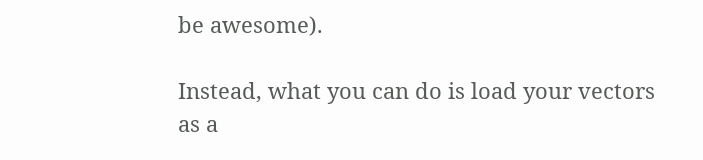be awesome).

Instead, what you can do is load your vectors as a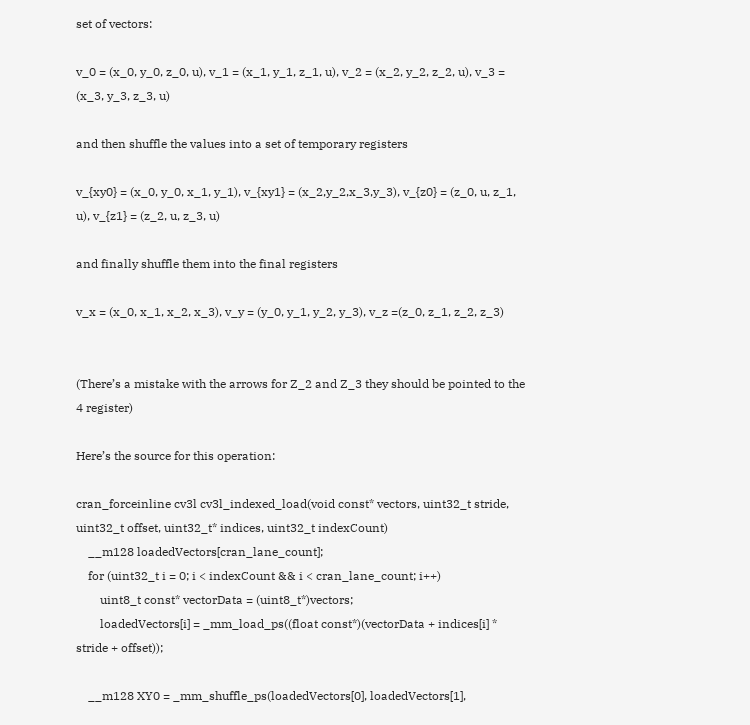set of vectors:

v_0 = (x_0, y_0, z_0, u), v_1 = (x_1, y_1, z_1, u), v_2 = (x_2, y_2, z_2, u), v_3 = (x_3, y_3, z_3, u)

and then shuffle the values into a set of temporary registers

v_{xy0} = (x_0, y_0, x_1, y_1), v_{xy1} = (x_2,y_2,x_3,y_3), v_{z0} = (z_0, u, z_1, u), v_{z1} = (z_2, u, z_3, u)

and finally shuffle them into the final registers

v_x = (x_0, x_1, x_2, x_3), v_y = (y_0, y_1, y_2, y_3), v_z =(z_0, z_1, z_2, z_3)


(There’s a mistake with the arrows for Z_2 and Z_3 they should be pointed to the 4 register)

Here’s the source for this operation:

cran_forceinline cv3l cv3l_indexed_load(void const* vectors, uint32_t stride, uint32_t offset, uint32_t* indices, uint32_t indexCount)
    __m128 loadedVectors[cran_lane_count];
    for (uint32_t i = 0; i < indexCount && i < cran_lane_count; i++)
        uint8_t const* vectorData = (uint8_t*)vectors;
        loadedVectors[i] = _mm_load_ps((float const*)(vectorData + indices[i] * stride + offset));

    __m128 XY0 = _mm_shuffle_ps(loadedVectors[0], loadedVectors[1],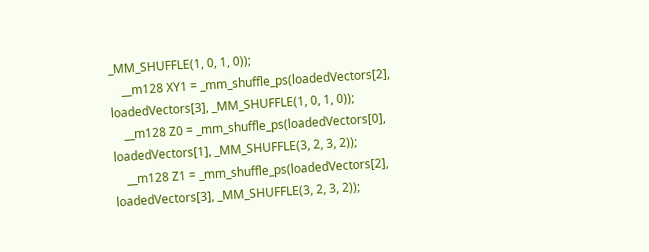_MM_SHUFFLE(1, 0, 1, 0));
    __m128 XY1 = _mm_shuffle_ps(loadedVectors[2], loadedVectors[3], _MM_SHUFFLE(1, 0, 1, 0));
    __m128 Z0 = _mm_shuffle_ps(loadedVectors[0], loadedVectors[1], _MM_SHUFFLE(3, 2, 3, 2));
    __m128 Z1 = _mm_shuffle_ps(loadedVectors[2], loadedVectors[3], _MM_SHUFFLE(3, 2, 3, 2));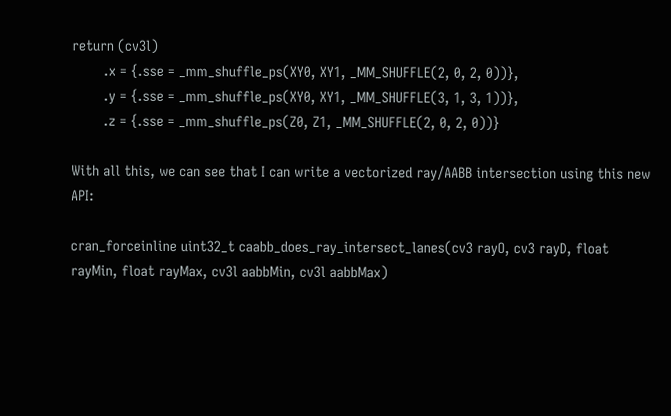return (cv3l)
        .x = {.sse = _mm_shuffle_ps(XY0, XY1, _MM_SHUFFLE(2, 0, 2, 0))},
        .y = {.sse = _mm_shuffle_ps(XY0, XY1, _MM_SHUFFLE(3, 1, 3, 1))},
        .z = {.sse = _mm_shuffle_ps(Z0, Z1, _MM_SHUFFLE(2, 0, 2, 0))}

With all this, we can see that I can write a vectorized ray/AABB intersection using this new API:

cran_forceinline uint32_t caabb_does_ray_intersect_lanes(cv3 rayO, cv3 rayD, float rayMin, float rayMax, cv3l aabbMin, cv3l aabbMax)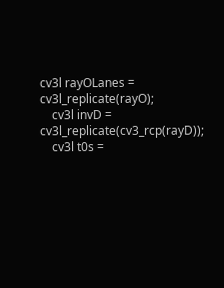cv3l rayOLanes = cv3l_replicate(rayO);
    cv3l invD = cv3l_replicate(cv3_rcp(rayD));
    cv3l t0s =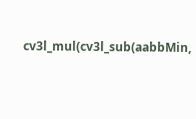cv3l_mul(cv3l_sub(aabbMin,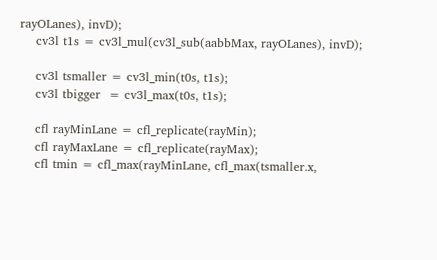rayOLanes), invD);
    cv3l t1s = cv3l_mul(cv3l_sub(aabbMax, rayOLanes), invD);

    cv3l tsmaller = cv3l_min(t0s, t1s);
    cv3l tbigger  = cv3l_max(t0s, t1s);

    cfl rayMinLane = cfl_replicate(rayMin);
    cfl rayMaxLane = cfl_replicate(rayMax);
    cfl tmin = cfl_max(rayMinLane, cfl_max(tsmaller.x,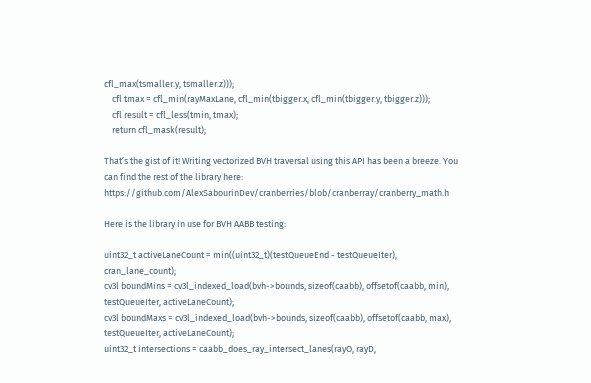cfl_max(tsmaller.y, tsmaller.z)));
    cfl tmax = cfl_min(rayMaxLane, cfl_min(tbigger.x, cfl_min(tbigger.y, tbigger.z)));
    cfl result = cfl_less(tmin, tmax);
    return cfl_mask(result);

That’s the gist of it! Writing vectorized BVH traversal using this API has been a breeze. You can find the rest of the library here: https://github.com/AlexSabourinDev/cranberries/blob/cranberray/cranberry_math.h

Here is the library in use for BVH AABB testing:

uint32_t activeLaneCount = min((uint32_t)(testQueueEnd - testQueueIter), cran_lane_count);
cv3l boundMins = cv3l_indexed_load(bvh->bounds, sizeof(caabb), offsetof(caabb, min), testQueueIter, activeLaneCount);
cv3l boundMaxs = cv3l_indexed_load(bvh->bounds, sizeof(caabb), offsetof(caabb, max), testQueueIter, activeLaneCount);
uint32_t intersections = caabb_does_ray_intersect_lanes(rayO, rayD,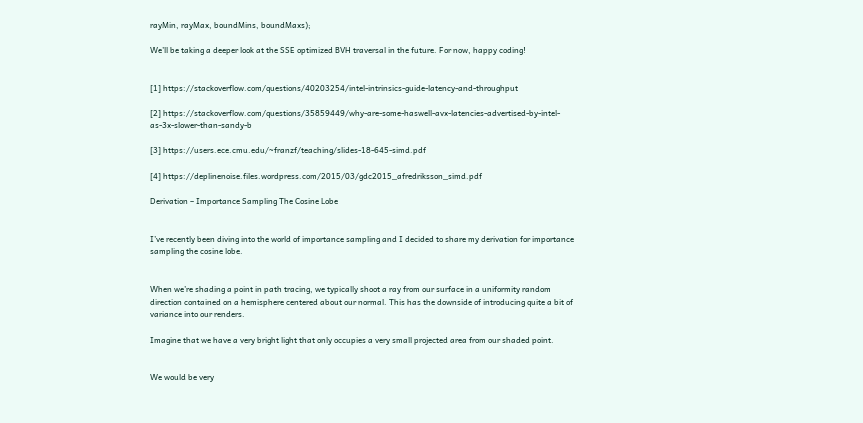rayMin, rayMax, boundMins, boundMaxs);

We’ll be taking a deeper look at the SSE optimized BVH traversal in the future. For now, happy coding!


[1] https://stackoverflow.com/questions/40203254/intel-intrinsics-guide-latency-and-throughput

[2] https://stackoverflow.com/questions/35859449/why-are-some-haswell-avx-latencies-advertised-by-intel-as-3x-slower-than-sandy-b

[3] https://users.ece.cmu.edu/~franzf/teaching/slides-18-645-simd.pdf

[4] https://deplinenoise.files.wordpress.com/2015/03/gdc2015_afredriksson_simd.pdf

Derivation – Importance Sampling The Cosine Lobe


I’ve recently been diving into the world of importance sampling and I decided to share my derivation for importance sampling the cosine lobe.


When we’re shading a point in path tracing, we typically shoot a ray from our surface in a uniformity random direction contained on a hemisphere centered about our normal. This has the downside of introducing quite a bit of variance into our renders.

Imagine that we have a very bright light that only occupies a very small projected area from our shaded point.


We would be very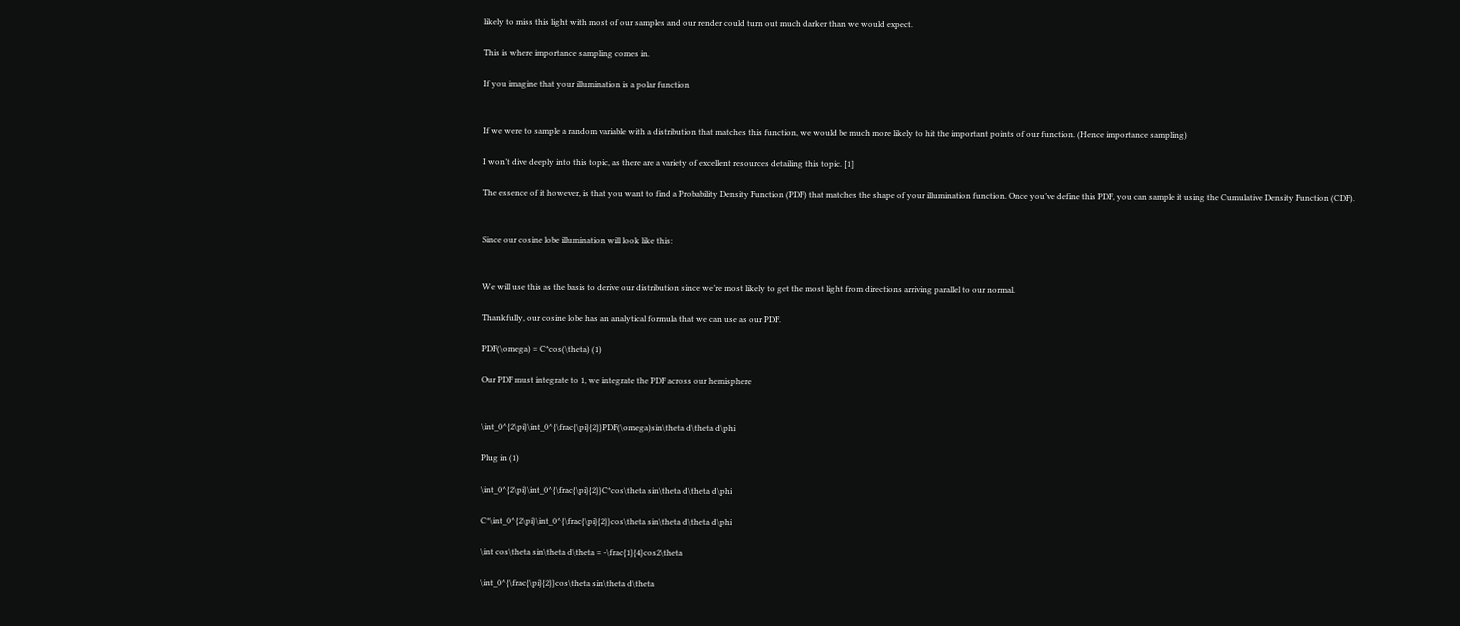likely to miss this light with most of our samples and our render could turn out much darker than we would expect.

This is where importance sampling comes in.

If you imagine that your illumination is a polar function


If we were to sample a random variable with a distribution that matches this function, we would be much more likely to hit the important points of our function. (Hence importance sampling)

I won’t dive deeply into this topic, as there are a variety of excellent resources detailing this topic. [1]

The essence of it however, is that you want to find a Probability Density Function (PDF) that matches the shape of your illumination function. Once you’ve define this PDF, you can sample it using the Cumulative Density Function (CDF).


Since our cosine lobe illumination will look like this:


We will use this as the basis to derive our distribution since we’re most likely to get the most light from directions arriving parallel to our normal.

Thankfully, our cosine lobe has an analytical formula that we can use as our PDF.

PDF(\omega) = C*cos(\theta) (1)

Our PDF must integrate to 1, we integrate the PDF across our hemisphere


\int_0^{2\pi}\int_0^{\frac{\pi}{2}}PDF(\omega)sin\theta d\theta d\phi

Plug in (1)

\int_0^{2\pi}\int_0^{\frac{\pi}{2}}C*cos\theta sin\theta d\theta d\phi

C*\int_0^{2\pi}\int_0^{\frac{\pi}{2}}cos\theta sin\theta d\theta d\phi

\int cos\theta sin\theta d\theta = -\frac{1}{4}cos2\theta

\int_0^{\frac{\pi}{2}}cos\theta sin\theta d\theta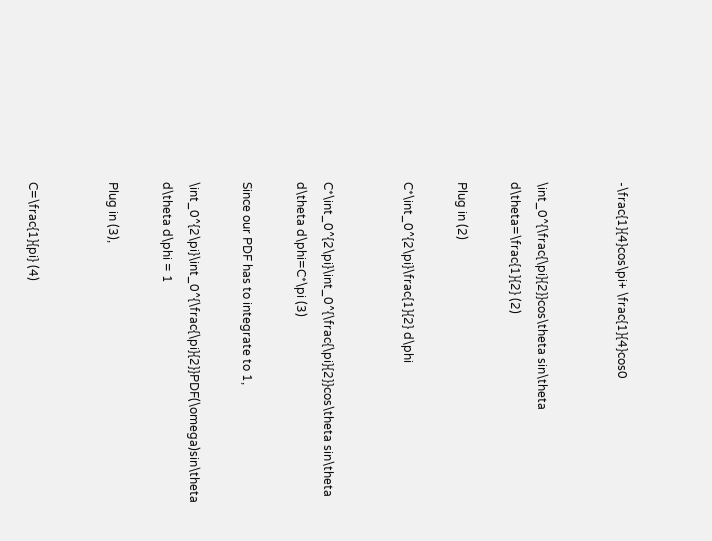-\frac{1}{4}cos\pi+ \frac{1}{4}cos0


\int_0^{\frac{\pi}{2}}cos\theta sin\theta d\theta=\frac{1}{2} (2)

Plug in (2)

C*\int_0^{2\pi}\frac{1}{2} d\phi


C*\int_0^{2\pi}\int_0^{\frac{\pi}{2}}cos\theta sin\theta d\theta d\phi=C*\pi (3)

Since our PDF has to integrate to 1,

\int_0^{2\pi}\int_0^{\frac{\pi}{2}}PDF(\omega)sin\theta d\theta d\phi = 1

Plug in (3),


C=\frac{1}{pi} (4)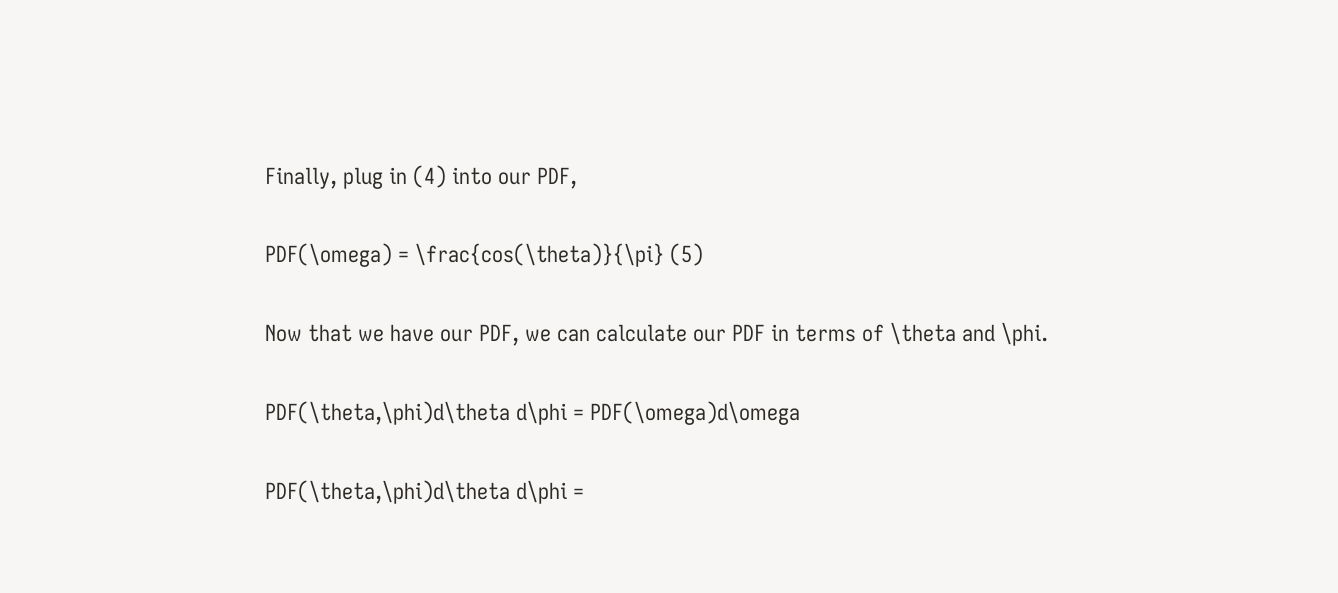Finally, plug in (4) into our PDF,

PDF(\omega) = \frac{cos(\theta)}{\pi} (5)

Now that we have our PDF, we can calculate our PDF in terms of \theta and \phi.

PDF(\theta,\phi)d\theta d\phi = PDF(\omega)d\omega

PDF(\theta,\phi)d\theta d\phi =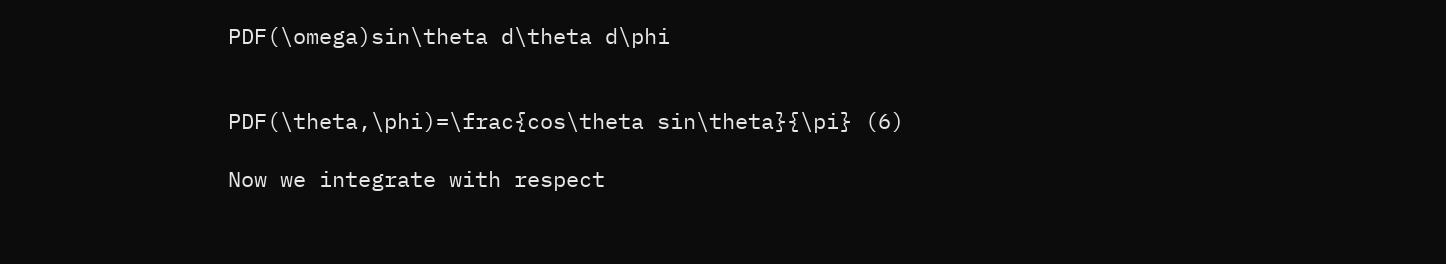PDF(\omega)sin\theta d\theta d\phi


PDF(\theta,\phi)=\frac{cos\theta sin\theta}{\pi} (6)

Now we integrate with respect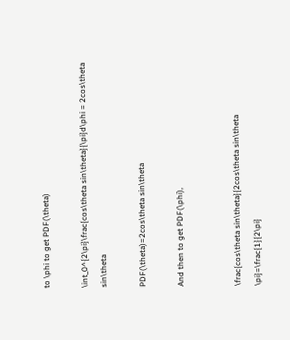to \phi to get PDF(\theta)

\int_0^{2\pi}\frac{cos\theta sin\theta}{\pi}d\phi = 2cos\theta sin\theta

PDF(\theta)=2cos\theta sin\theta

And then to get PDF(\phi),


\frac{cos\theta sin\theta}{2cos\theta sin\theta \pi}=\frac{1}{2\pi}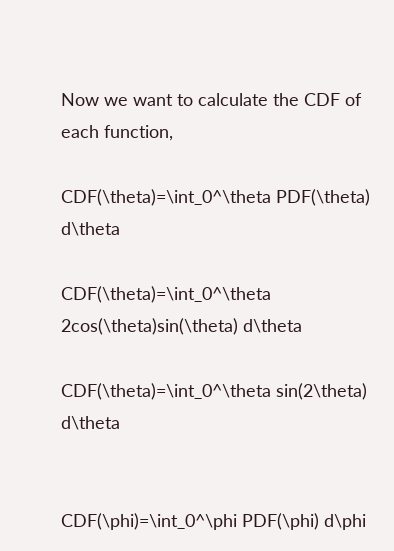Now we want to calculate the CDF of each function,

CDF(\theta)=\int_0^\theta PDF(\theta) d\theta

CDF(\theta)=\int_0^\theta 2cos(\theta)sin(\theta) d\theta

CDF(\theta)=\int_0^\theta sin(2\theta) d\theta


CDF(\phi)=\int_0^\phi PDF(\phi) d\phi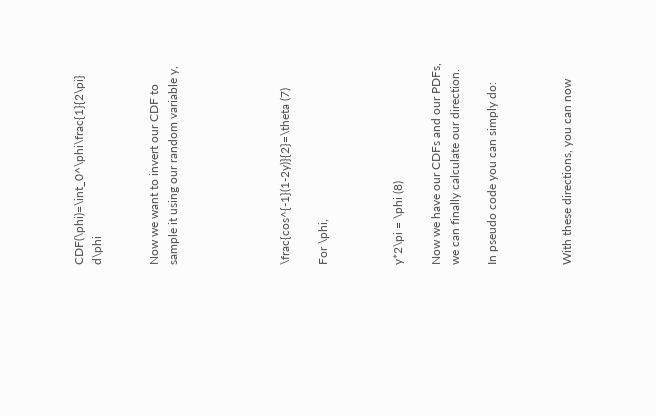CDF(\phi)=\int_0^\phi\frac{1}{2\pi} d\phi


Now we want to invert our CDF to sample it using our random variable y,





\frac{cos^{-1}(1-2y)}{2}=\theta (7)

For \phi,



y*2\pi = \phi (8)

Now we have our CDFs and our PDFs, we can finally calculate our direction.

In pseudo code you can simply do:



With these directions, you can now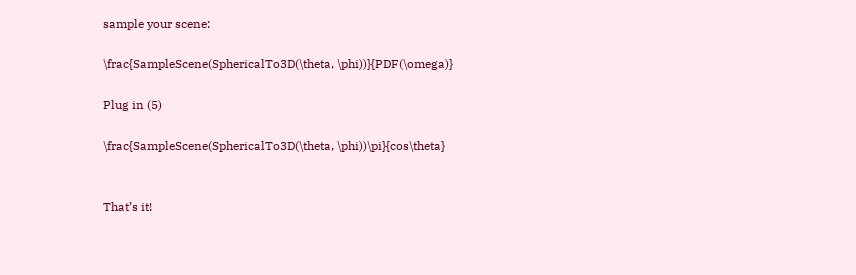sample your scene:

\frac{SampleScene(SphericalTo3D(\theta, \phi))}{PDF(\omega)}

Plug in (5)

\frac{SampleScene(SphericalTo3D(\theta, \phi))\pi}{cos\theta}


That’s it!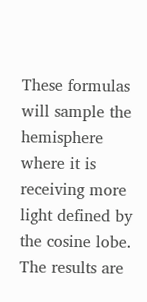These formulas will sample the hemisphere where it is receiving more light defined by the cosine lobe. The results are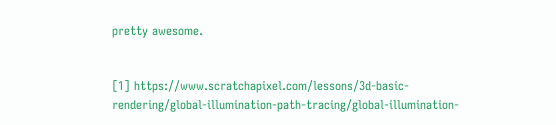pretty awesome.


[1] https://www.scratchapixel.com/lessons/3d-basic-rendering/global-illumination-path-tracing/global-illumination-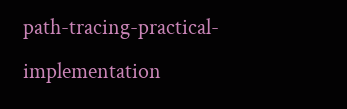path-tracing-practical-implementation